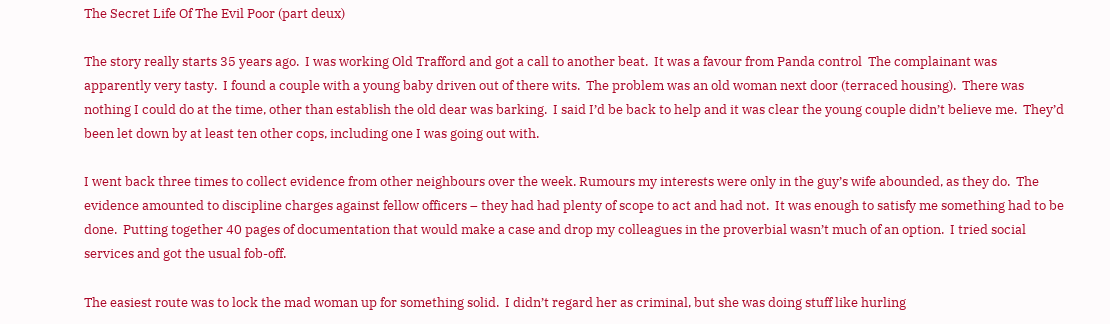The Secret Life Of The Evil Poor (part deux)

The story really starts 35 years ago.  I was working Old Trafford and got a call to another beat.  It was a favour from Panda control  The complainant was apparently very tasty.  I found a couple with a young baby driven out of there wits.  The problem was an old woman next door (terraced housing).  There was nothing I could do at the time, other than establish the old dear was barking.  I said I’d be back to help and it was clear the young couple didn’t believe me.  They’d been let down by at least ten other cops, including one I was going out with.

I went back three times to collect evidence from other neighbours over the week. Rumours my interests were only in the guy’s wife abounded, as they do.  The evidence amounted to discipline charges against fellow officers – they had had plenty of scope to act and had not.  It was enough to satisfy me something had to be done.  Putting together 40 pages of documentation that would make a case and drop my colleagues in the proverbial wasn’t much of an option.  I tried social services and got the usual fob-off.

The easiest route was to lock the mad woman up for something solid.  I didn’t regard her as criminal, but she was doing stuff like hurling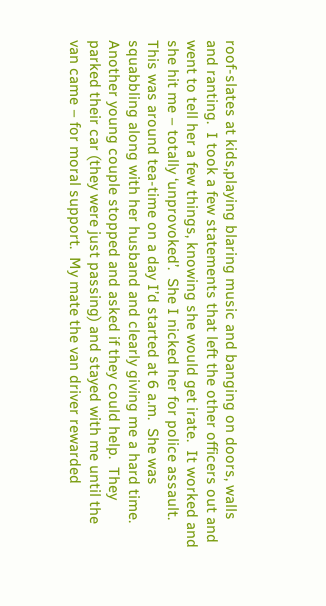roof-slates at kids,playing blaring music and banging on doors, walls and ranting.  I took a few statements that left the other officers out and went to tell her a few things, knowing she would get irate.  It worked and she hit me – totally ‘unprovoked’.  She I nicked her for police assault.  This was around tea-time on a day I’d started at 6 a.m.  She was squabbling along with her husband and clearly giving me a hard time.  Another young couple stopped and asked if they could help.  They parked their car (they were just passing) and stayed with me until the van came – for moral support.  My mate the van driver rewarded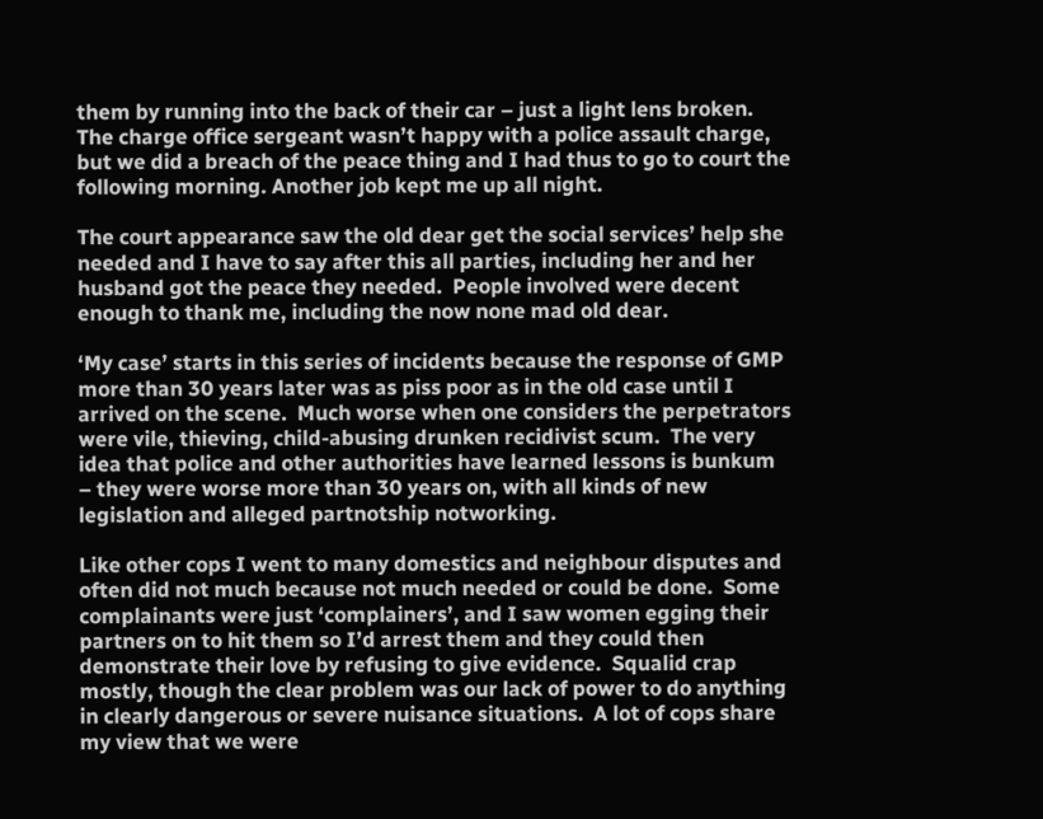them by running into the back of their car – just a light lens broken.  The charge office sergeant wasn’t happy with a police assault charge, but we did a breach of the peace thing and I had thus to go to court the following morning. Another job kept me up all night.

The court appearance saw the old dear get the social services’ help she needed and I have to say after this all parties, including her and her husband got the peace they needed.  People involved were decent enough to thank me, including the now none mad old dear.

‘My case’ starts in this series of incidents because the response of GMP more than 30 years later was as piss poor as in the old case until I arrived on the scene.  Much worse when one considers the perpetrators were vile, thieving, child-abusing drunken recidivist scum.  The very idea that police and other authorities have learned lessons is bunkum – they were worse more than 30 years on, with all kinds of new legislation and alleged partnotship notworking.

Like other cops I went to many domestics and neighbour disputes and often did not much because not much needed or could be done.  Some complainants were just ‘complainers’, and I saw women egging their partners on to hit them so I’d arrest them and they could then demonstrate their love by refusing to give evidence.  Squalid crap mostly, though the clear problem was our lack of power to do anything in clearly dangerous or severe nuisance situations.  A lot of cops share my view that we were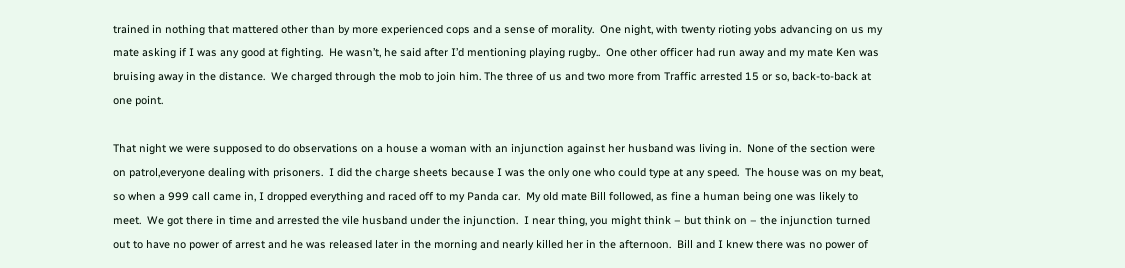trained in nothing that mattered other than by more experienced cops and a sense of morality.  One night, with twenty rioting yobs advancing on us my mate asking if I was any good at fighting.  He wasn’t, he said after I’d mentioning playing rugby..  One other officer had run away and my mate Ken was bruising away in the distance.  We charged through the mob to join him. The three of us and two more from Traffic arrested 15 or so, back-to-back at one point.

That night we were supposed to do observations on a house a woman with an injunction against her husband was living in.  None of the section were on patrol,everyone dealing with prisoners.  I did the charge sheets because I was the only one who could type at any speed.  The house was on my beat, so when a 999 call came in, I dropped everything and raced off to my Panda car.  My old mate Bill followed, as fine a human being one was likely to meet.  We got there in time and arrested the vile husband under the injunction.  I near thing, you might think – but think on – the injunction turned out to have no power of arrest and he was released later in the morning and nearly killed her in the afternoon.  Bill and I knew there was no power of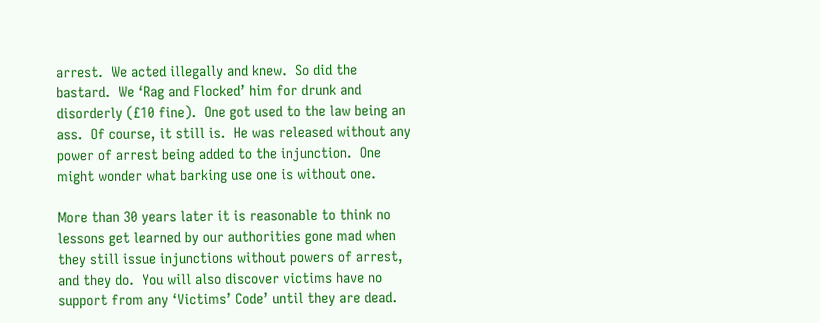arrest.  We acted illegally and knew.  So did the bastard.  We ‘Rag and Flocked’ him for drunk and disorderly (£10 fine).  One got used to the law being an ass.  Of course, it still is.  He was released without any power of arrest being added to the injunction.  One might wonder what barking use one is without one.

More than 30 years later it is reasonable to think no lessons get learned by our authorities gone mad when they still issue injunctions without powers of arrest, and they do.  You will also discover victims have no support from any ‘Victims’ Code’ until they are dead.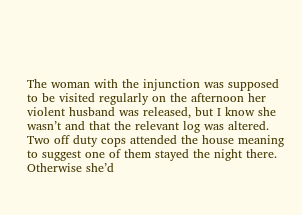The woman with the injunction was supposed to be visited regularly on the afternoon her violent husband was released, but I know she wasn’t and that the relevant log was altered. Two off duty cops attended the house meaning to suggest one of them stayed the night there. Otherwise she’d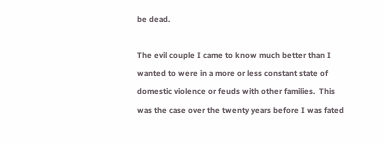be dead.

The evil couple I came to know much better than I wanted to were in a more or less constant state of domestic violence or feuds with other families.  This was the case over the twenty years before I was fated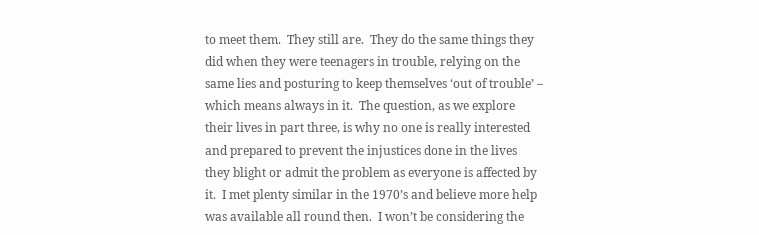to meet them.  They still are.  They do the same things they did when they were teenagers in trouble, relying on the same lies and posturing to keep themselves ‘out of trouble’ – which means always in it.  The question, as we explore their lives in part three, is why no one is really interested and prepared to prevent the injustices done in the lives they blight or admit the problem as everyone is affected by it.  I met plenty similar in the 1970’s and believe more help was available all round then.  I won’t be considering the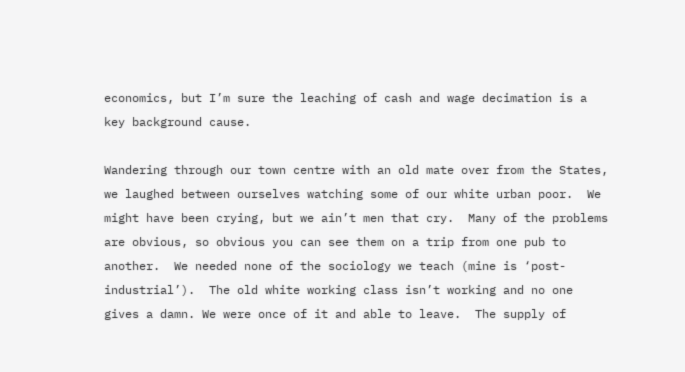economics, but I’m sure the leaching of cash and wage decimation is a key background cause.

Wandering through our town centre with an old mate over from the States, we laughed between ourselves watching some of our white urban poor.  We might have been crying, but we ain’t men that cry.  Many of the problems are obvious, so obvious you can see them on a trip from one pub to another.  We needed none of the sociology we teach (mine is ‘post-industrial’).  The old white working class isn’t working and no one gives a damn. We were once of it and able to leave.  The supply of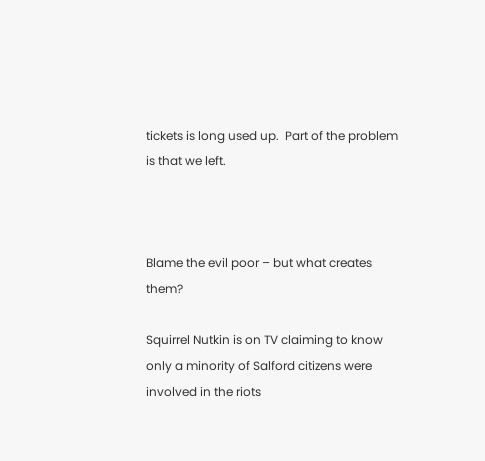tickets is long used up.  Part of the problem is that we left.



Blame the evil poor – but what creates them?

Squirrel Nutkin is on TV claiming to know only a minority of Salford citizens were involved in the riots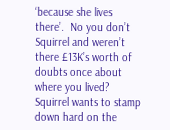‘because she lives there’.  No you don’t Squirrel and weren’t there £13K’s worth of doubts once about where you lived?  Squirrel wants to stamp down hard on the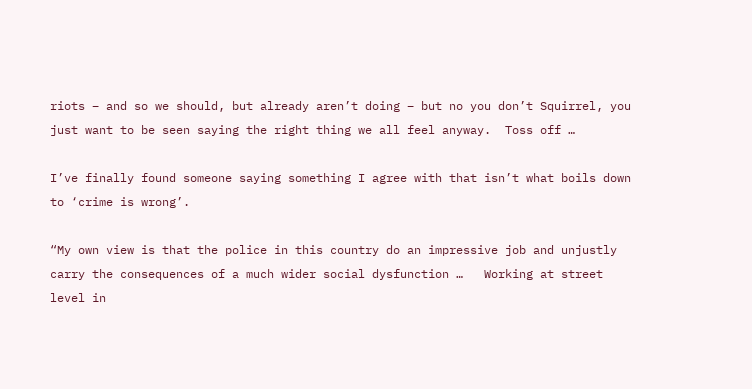riots – and so we should, but already aren’t doing – but no you don’t Squirrel, you just want to be seen saying the right thing we all feel anyway.  Toss off …

I’ve finally found someone saying something I agree with that isn’t what boils down to ‘crime is wrong’.

“My own view is that the police in this country do an impressive job and unjustly carry the consequences of a much wider social dysfunction …   Working at street level in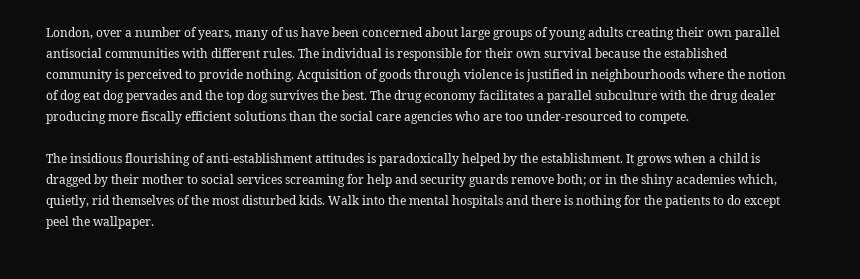London, over a number of years, many of us have been concerned about large groups of young adults creating their own parallel antisocial communities with different rules. The individual is responsible for their own survival because the established community is perceived to provide nothing. Acquisition of goods through violence is justified in neighbourhoods where the notion of dog eat dog pervades and the top dog survives the best. The drug economy facilitates a parallel subculture with the drug dealer producing more fiscally efficient solutions than the social care agencies who are too under-resourced to compete.

The insidious flourishing of anti-establishment attitudes is paradoxically helped by the establishment. It grows when a child is dragged by their mother to social services screaming for help and security guards remove both; or in the shiny academies which, quietly, rid themselves of the most disturbed kids. Walk into the mental hospitals and there is nothing for the patients to do except peel the wallpaper.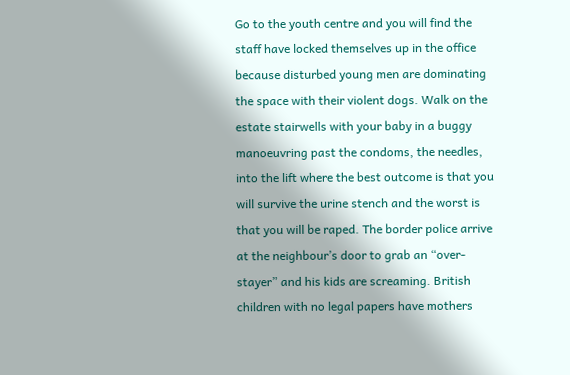Go to the youth centre and you will find the staff have locked themselves up in the office because disturbed young men are dominating the space with their violent dogs. Walk on the estate stairwells with your baby in a buggy manoeuvring past the condoms, the needles, into the lift where the best outcome is that you will survive the urine stench and the worst is that you will be raped. The border police arrive at the neighbour’s door to grab an “over-stayer” and his kids are screaming. British children with no legal papers have mothers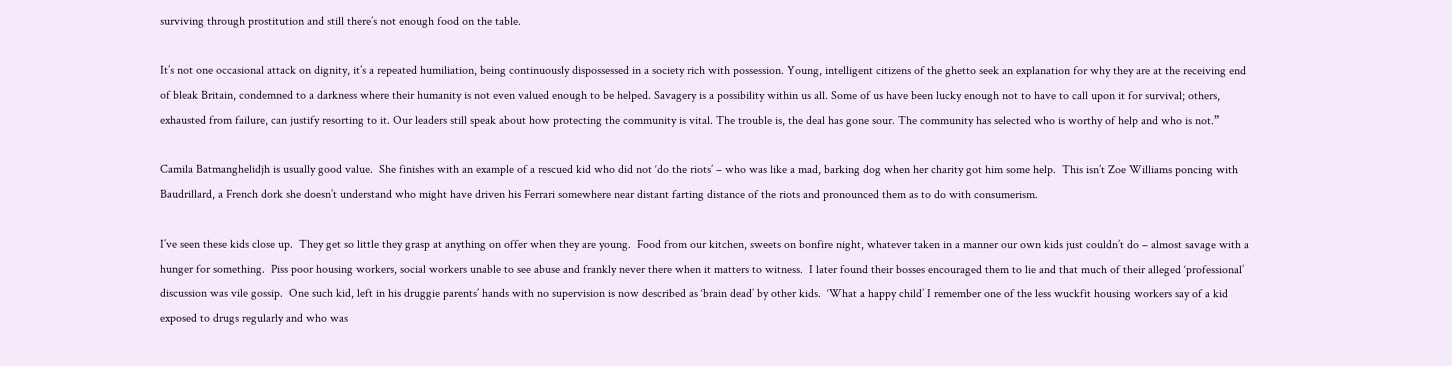surviving through prostitution and still there’s not enough food on the table.

It’s not one occasional attack on dignity, it’s a repeated humiliation, being continuously dispossessed in a society rich with possession. Young, intelligent citizens of the ghetto seek an explanation for why they are at the receiving end of bleak Britain, condemned to a darkness where their humanity is not even valued enough to be helped. Savagery is a possibility within us all. Some of us have been lucky enough not to have to call upon it for survival; others, exhausted from failure, can justify resorting to it. Our leaders still speak about how protecting the community is vital. The trouble is, the deal has gone sour. The community has selected who is worthy of help and who is not.”

Camila Batmanghelidjh is usually good value.  She finishes with an example of a rescued kid who did not ‘do the riots’ – who was like a mad, barking dog when her charity got him some help.  This isn’t Zoe Williams poncing with Baudrillard, a French dork she doesn’t understand who might have driven his Ferrari somewhere near distant farting distance of the riots and pronounced them as to do with consumerism.

I’ve seen these kids close up.  They get so little they grasp at anything on offer when they are young.  Food from our kitchen, sweets on bonfire night, whatever taken in a manner our own kids just couldn’t do – almost savage with a hunger for something.  Piss poor housing workers, social workers unable to see abuse and frankly never there when it matters to witness.  I later found their bosses encouraged them to lie and that much of their alleged ‘professional’ discussion was vile gossip.  One such kid, left in his druggie parents’ hands with no supervision is now described as ‘brain dead’ by other kids.  ‘What a happy child’ I remember one of the less wuckfit housing workers say of a kid exposed to drugs regularly and who was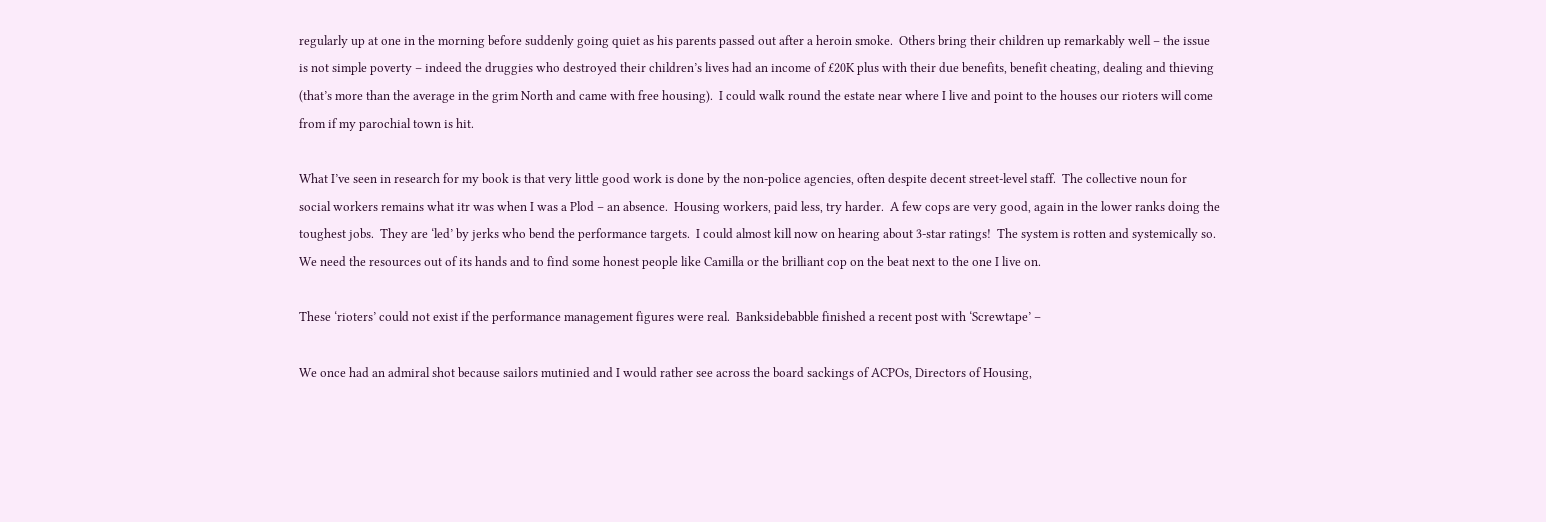regularly up at one in the morning before suddenly going quiet as his parents passed out after a heroin smoke.  Others bring their children up remarkably well – the issue is not simple poverty – indeed the druggies who destroyed their children’s lives had an income of £20K plus with their due benefits, benefit cheating, dealing and thieving (that’s more than the average in the grim North and came with free housing).  I could walk round the estate near where I live and point to the houses our rioters will come from if my parochial town is hit.

What I’ve seen in research for my book is that very little good work is done by the non-police agencies, often despite decent street-level staff.  The collective noun for social workers remains what itr was when I was a Plod – an absence.  Housing workers, paid less, try harder.  A few cops are very good, again in the lower ranks doing the toughest jobs.  They are ‘led’ by jerks who bend the performance targets.  I could almost kill now on hearing about 3-star ratings!  The system is rotten and systemically so.  We need the resources out of its hands and to find some honest people like Camilla or the brilliant cop on the beat next to the one I live on.

These ‘rioters’ could not exist if the performance management figures were real.  Banksidebabble finished a recent post with ‘Screwtape’ –

We once had an admiral shot because sailors mutinied and I would rather see across the board sackings of ACPOs, Directors of Housing,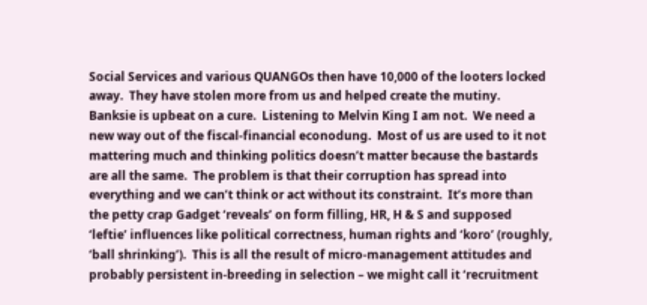Social Services and various QUANGOs then have 10,000 of the looters locked away.  They have stolen more from us and helped create the mutiny.  Banksie is upbeat on a cure.  Listening to Melvin King I am not.  We need a new way out of the fiscal-financial econodung.  Most of us are used to it not mattering much and thinking politics doesn’t matter because the bastards are all the same.  The problem is that their corruption has spread into everything and we can’t think or act without its constraint.  It’s more than the petty crap Gadget ‘reveals’ on form filling, HR, H & S and supposed ‘leftie’ influences like political correctness, human rights and ‘koro’ (roughly, ‘ball shrinking’).  This is all the result of micro-management attitudes and probably persistent in-breeding in selection – we might call it ‘recruitment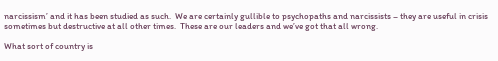narcissism’ and it has been studied as such.  We are certainly gullible to psychopaths and narcissists – they are useful in crisis sometimes but destructive at all other times.  These are our leaders and we’ve got that all wrong.

What sort of country is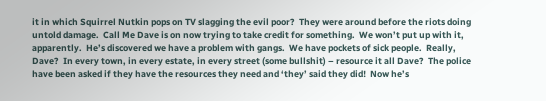it in which Squirrel Nutkin pops on TV slagging the evil poor?  They were around before the riots doing untold damage.  Call Me Dave is on now trying to take credit for something.  We won’t put up with it, apparently.  He’s discovered we have a problem with gangs.  We have pockets of sick people.  Really, Dave?  In every town, in every estate, in every street (some bullshit) – resource it all Dave?  The police have been asked if they have the resources they need and ‘they’ said they did!  Now he’s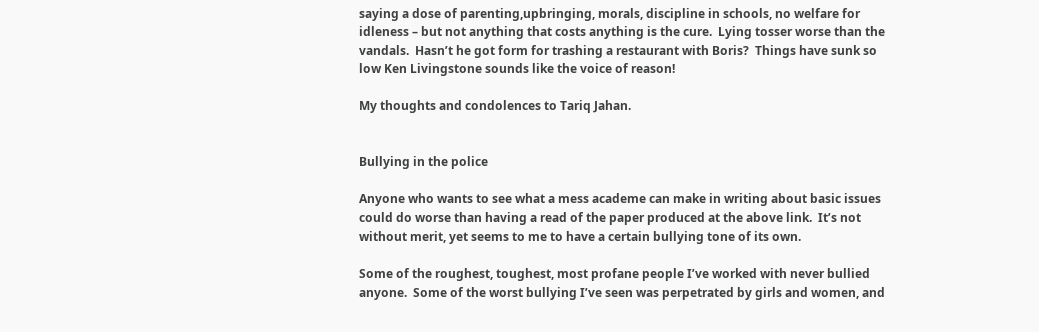saying a dose of parenting,upbringing, morals, discipline in schools, no welfare for idleness – but not anything that costs anything is the cure.  Lying tosser worse than the vandals.  Hasn’t he got form for trashing a restaurant with Boris?  Things have sunk so low Ken Livingstone sounds like the voice of reason!

My thoughts and condolences to Tariq Jahan.


Bullying in the police

Anyone who wants to see what a mess academe can make in writing about basic issues could do worse than having a read of the paper produced at the above link.  It’s not without merit, yet seems to me to have a certain bullying tone of its own.

Some of the roughest, toughest, most profane people I’ve worked with never bullied anyone.  Some of the worst bullying I’ve seen was perpetrated by girls and women, and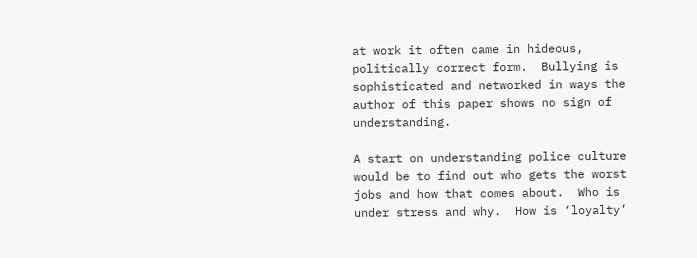at work it often came in hideous, politically correct form.  Bullying is sophisticated and networked in ways the author of this paper shows no sign of understanding.

A start on understanding police culture would be to find out who gets the worst jobs and how that comes about.  Who is under stress and why.  How is ‘loyalty’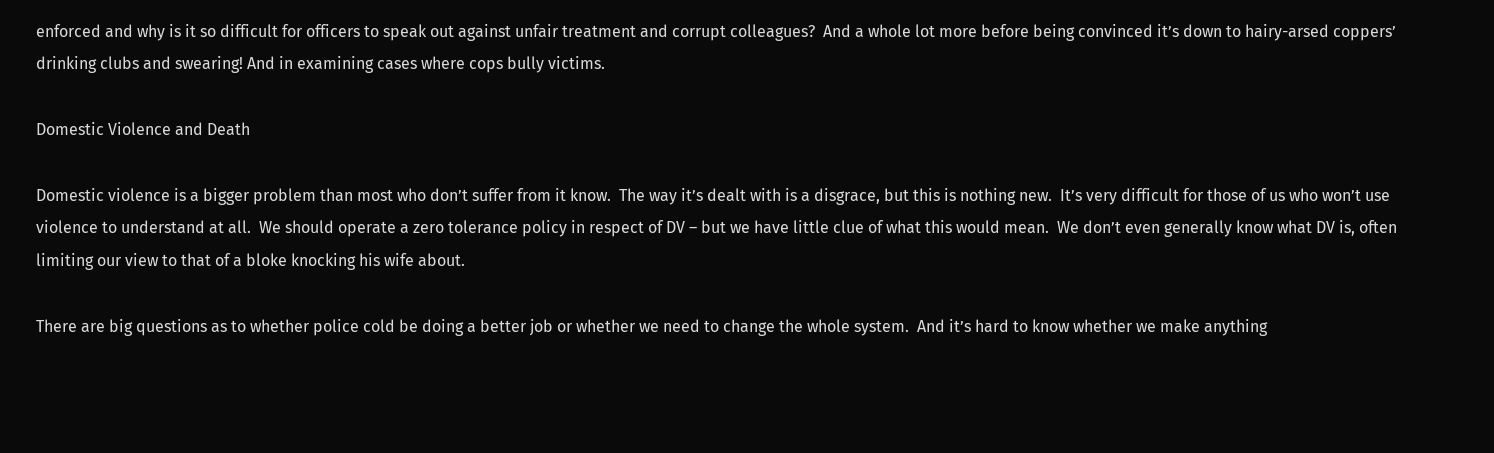enforced and why is it so difficult for officers to speak out against unfair treatment and corrupt colleagues?  And a whole lot more before being convinced it’s down to hairy-arsed coppers’ drinking clubs and swearing! And in examining cases where cops bully victims.

Domestic Violence and Death

Domestic violence is a bigger problem than most who don’t suffer from it know.  The way it’s dealt with is a disgrace, but this is nothing new.  It’s very difficult for those of us who won’t use violence to understand at all.  We should operate a zero tolerance policy in respect of DV – but we have little clue of what this would mean.  We don’t even generally know what DV is, often limiting our view to that of a bloke knocking his wife about.

There are big questions as to whether police cold be doing a better job or whether we need to change the whole system.  And it’s hard to know whether we make anything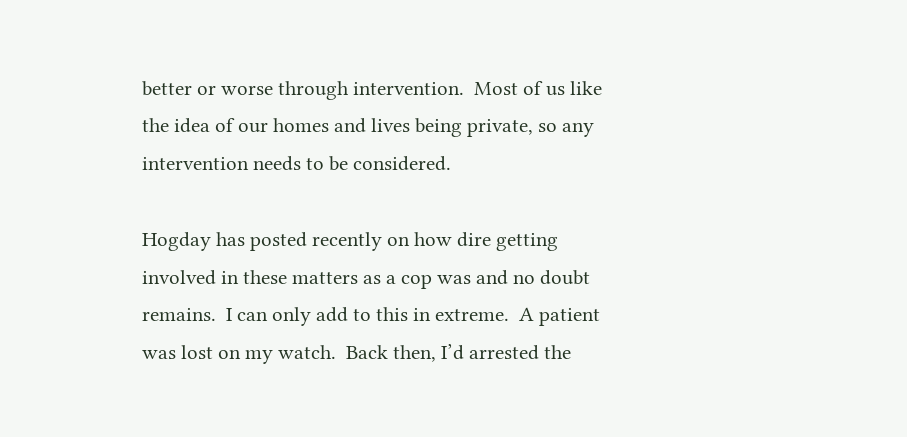better or worse through intervention.  Most of us like the idea of our homes and lives being private, so any intervention needs to be considered.

Hogday has posted recently on how dire getting involved in these matters as a cop was and no doubt remains.  I can only add to this in extreme.  A patient was lost on my watch.  Back then, I’d arrested the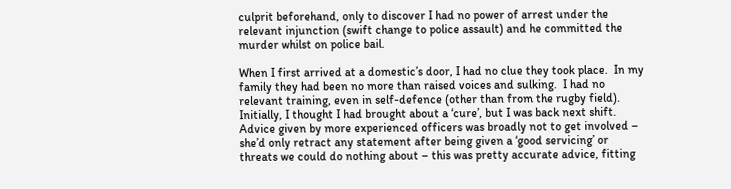culprit beforehand, only to discover I had no power of arrest under the relevant injunction (swift change to police assault) and he committed the murder whilst on police bail.

When I first arrived at a domestic’s door, I had no clue they took place.  In my family they had been no more than raised voices and sulking.  I had no relevant training, even in self-defence (other than from the rugby field).  Initially, I thought I had brought about a ‘cure’, but I was back next shift.  Advice given by more experienced officers was broadly not to get involved – she’d only retract any statement after being given a ‘good servicing’ or threats we could do nothing about – this was pretty accurate advice, fitting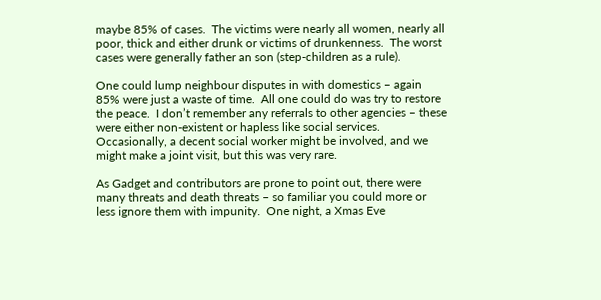maybe 85% of cases.  The victims were nearly all women, nearly all poor, thick and either drunk or victims of drunkenness.  The worst cases were generally father an son (step-children as a rule).

One could lump neighbour disputes in with domestics – again 85% were just a waste of time.  All one could do was try to restore the peace.  I don’t remember any referrals to other agencies – these were either non-existent or hapless like social services.  Occasionally, a decent social worker might be involved, and we might make a joint visit, but this was very rare.

As Gadget and contributors are prone to point out, there were many threats and death threats – so familiar you could more or less ignore them with impunity.  One night, a Xmas Eve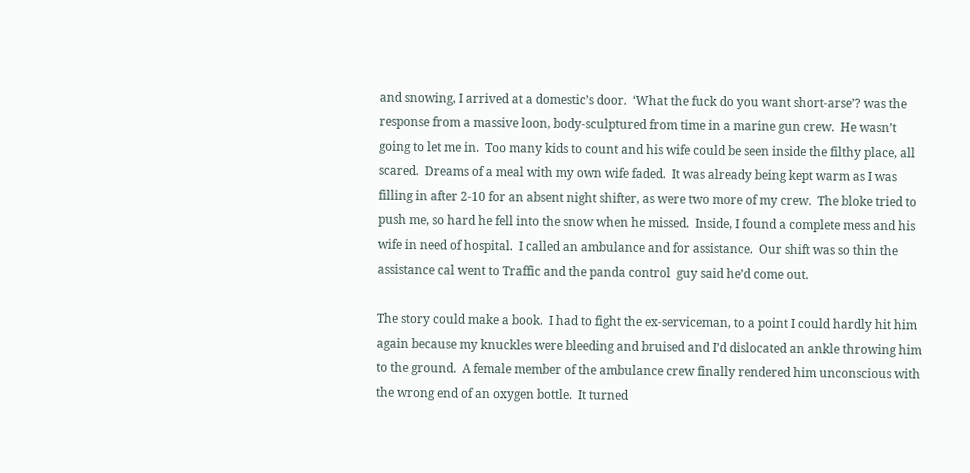and snowing, I arrived at a domestic’s door.  ‘What the fuck do you want short-arse’? was the response from a massive loon, body-sculptured from time in a marine gun crew.  He wasn’t going to let me in.  Too many kids to count and his wife could be seen inside the filthy place, all scared.  Dreams of a meal with my own wife faded.  It was already being kept warm as I was filling in after 2-10 for an absent night shifter, as were two more of my crew.  The bloke tried to push me, so hard he fell into the snow when he missed.  Inside, I found a complete mess and his wife in need of hospital.  I called an ambulance and for assistance.  Our shift was so thin the assistance cal went to Traffic and the panda control  guy said he’d come out.

The story could make a book.  I had to fight the ex-serviceman, to a point I could hardly hit him again because my knuckles were bleeding and bruised and I’d dislocated an ankle throwing him to the ground.  A female member of the ambulance crew finally rendered him unconscious with the wrong end of an oxygen bottle.  It turned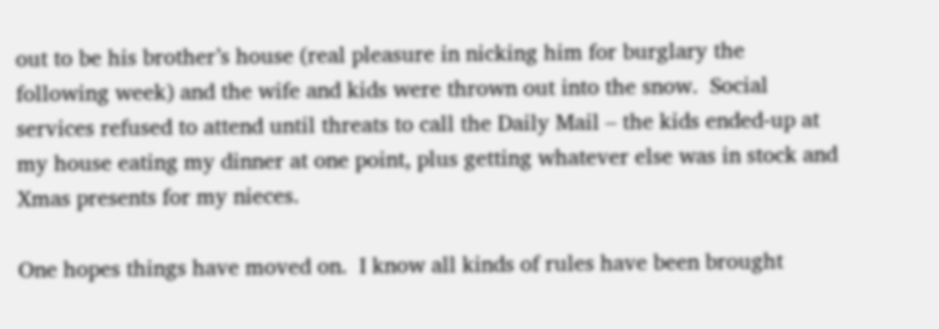out to be his brother’s house (real pleasure in nicking him for burglary the following week) and the wife and kids were thrown out into the snow.  Social services refused to attend until threats to call the Daily Mail – the kids ended-up at my house eating my dinner at one point, plus getting whatever else was in stock and Xmas presents for my nieces.

One hopes things have moved on.  I know all kinds of rules have been brought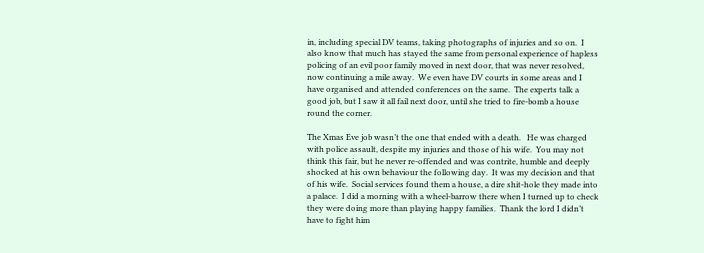in, including special DV teams, taking photographs of injuries and so on.  I also know that much has stayed the same from personal experience of hapless policing of an evil poor family moved in next door, that was never resolved, now continuing a mile away.  We even have DV courts in some areas and I have organised and attended conferences on the same.  The experts talk a good job, but I saw it all fail next door, until she tried to fire-bomb a house round the corner.

The Xmas Eve job wasn’t the one that ended with a death.   He was charged with police assault, despite my injuries and those of his wife.  You may not think this fair, but he never re-offended and was contrite, humble and deeply shocked at his own behaviour the following day.  It was my decision and that of his wife.  Social services found them a house, a dire shit-hole they made into a palace.  I did a morning with a wheel-barrow there when I turned up to check they were doing more than playing happy families.  Thank the lord I didn’t have to fight him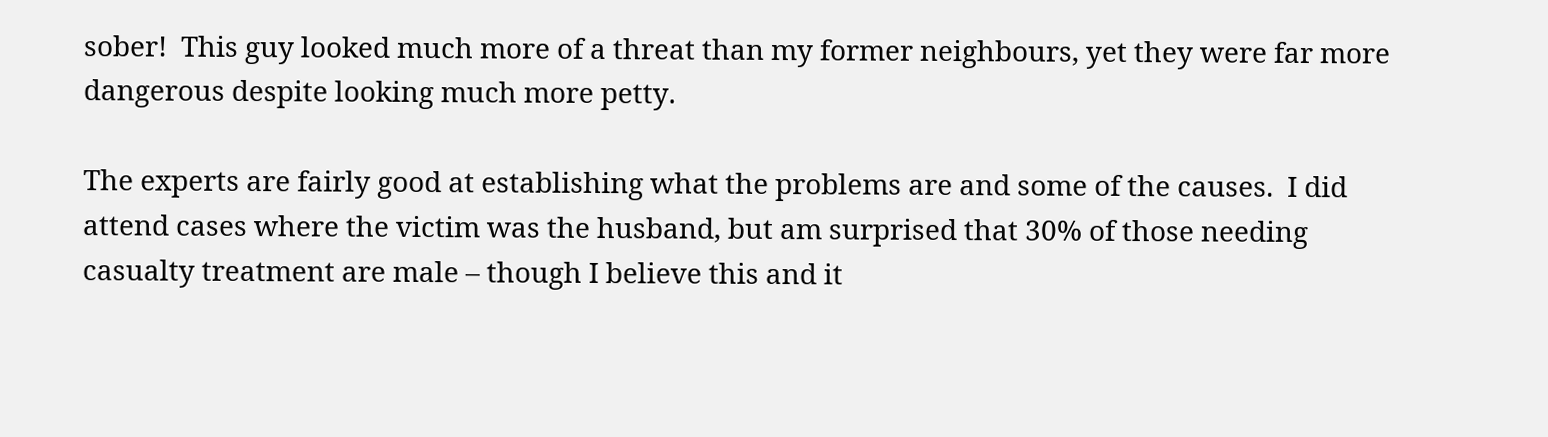sober!  This guy looked much more of a threat than my former neighbours, yet they were far more dangerous despite looking much more petty.

The experts are fairly good at establishing what the problems are and some of the causes.  I did attend cases where the victim was the husband, but am surprised that 30% of those needing casualty treatment are male – though I believe this and it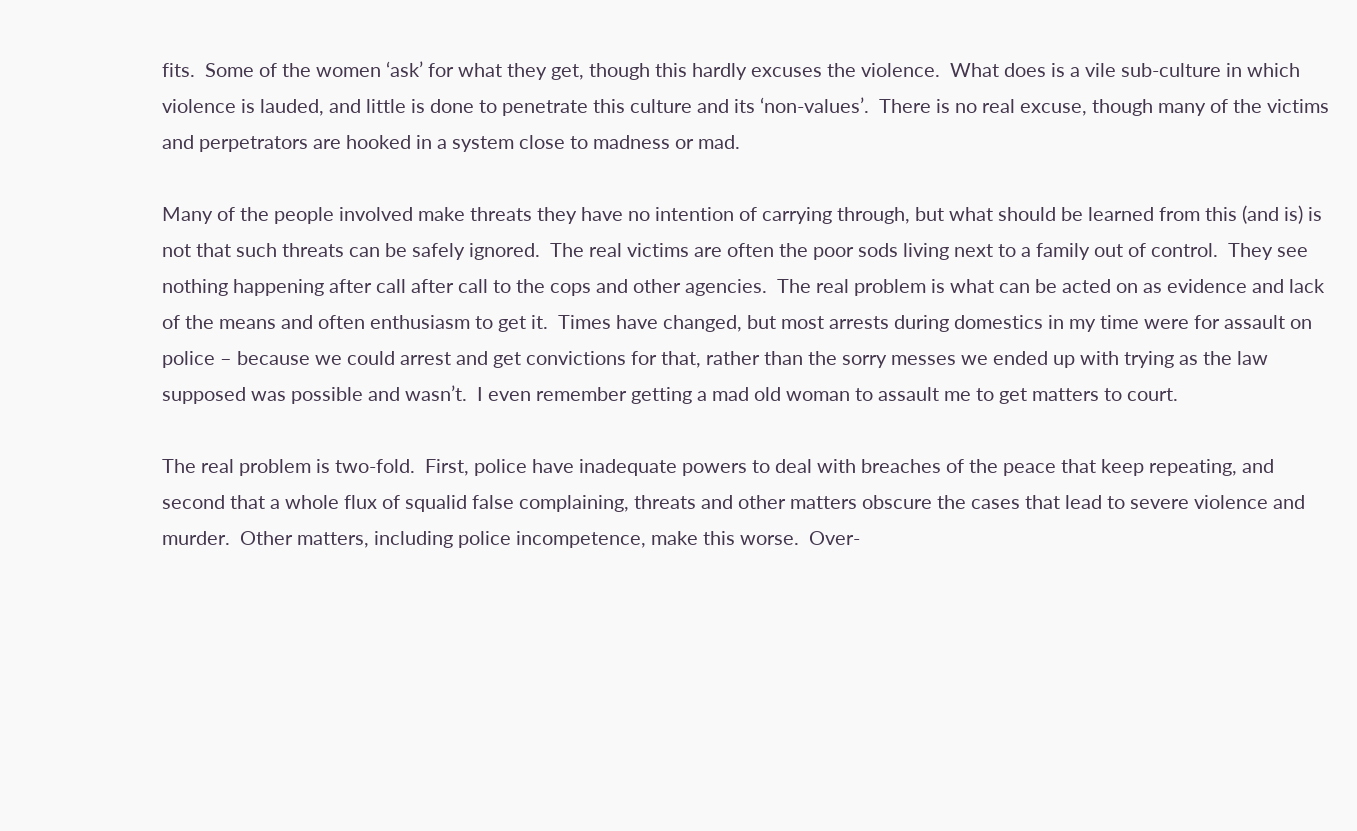fits.  Some of the women ‘ask’ for what they get, though this hardly excuses the violence.  What does is a vile sub-culture in which violence is lauded, and little is done to penetrate this culture and its ‘non-values’.  There is no real excuse, though many of the victims and perpetrators are hooked in a system close to madness or mad.

Many of the people involved make threats they have no intention of carrying through, but what should be learned from this (and is) is not that such threats can be safely ignored.  The real victims are often the poor sods living next to a family out of control.  They see nothing happening after call after call to the cops and other agencies.  The real problem is what can be acted on as evidence and lack of the means and often enthusiasm to get it.  Times have changed, but most arrests during domestics in my time were for assault on police – because we could arrest and get convictions for that, rather than the sorry messes we ended up with trying as the law supposed was possible and wasn’t.  I even remember getting a mad old woman to assault me to get matters to court.

The real problem is two-fold.  First, police have inadequate powers to deal with breaches of the peace that keep repeating, and second that a whole flux of squalid false complaining, threats and other matters obscure the cases that lead to severe violence and murder.  Other matters, including police incompetence, make this worse.  Over-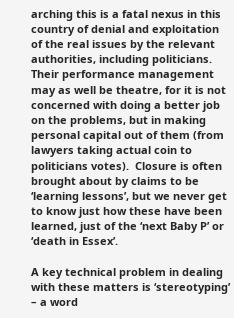arching this is a fatal nexus in this country of denial and exploitation of the real issues by the relevant authorities, including politicians.  Their performance management may as well be theatre, for it is not concerned with doing a better job on the problems, but in making personal capital out of them (from lawyers taking actual coin to politicians votes).  Closure is often brought about by claims to be ‘learning lessons’, but we never get to know just how these have been learned, just of the ‘next Baby P’ or ‘death in Essex’.

A key technical problem in dealing with these matters is ‘stereotyping’ – a word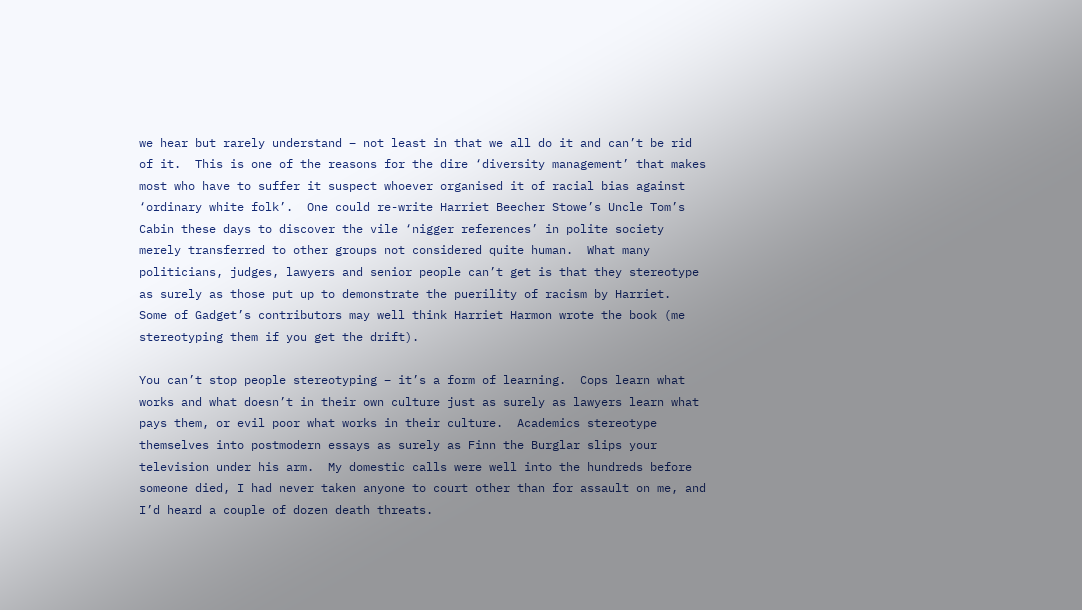we hear but rarely understand – not least in that we all do it and can’t be rid of it.  This is one of the reasons for the dire ‘diversity management’ that makes most who have to suffer it suspect whoever organised it of racial bias against ‘ordinary white folk’.  One could re-write Harriet Beecher Stowe’s Uncle Tom’s Cabin these days to discover the vile ‘nigger references’ in polite society merely transferred to other groups not considered quite human.  What many politicians, judges, lawyers and senior people can’t get is that they stereotype as surely as those put up to demonstrate the puerility of racism by Harriet.  Some of Gadget’s contributors may well think Harriet Harmon wrote the book (me stereotyping them if you get the drift).

You can’t stop people stereotyping – it’s a form of learning.  Cops learn what works and what doesn’t in their own culture just as surely as lawyers learn what pays them, or evil poor what works in their culture.  Academics stereotype themselves into postmodern essays as surely as Finn the Burglar slips your television under his arm.  My domestic calls were well into the hundreds before someone died, I had never taken anyone to court other than for assault on me, and I’d heard a couple of dozen death threats.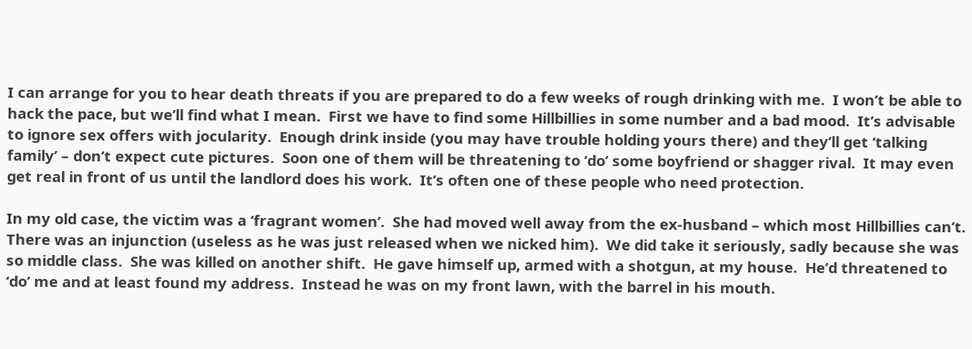I can arrange for you to hear death threats if you are prepared to do a few weeks of rough drinking with me.  I won’t be able to hack the pace, but we’ll find what I mean.  First we have to find some Hillbillies in some number and a bad mood.  It’s advisable to ignore sex offers with jocularity.  Enough drink inside (you may have trouble holding yours there) and they’ll get ‘talking family’ – don’t expect cute pictures.  Soon one of them will be threatening to ‘do’ some boyfriend or shagger rival.  It may even get real in front of us until the landlord does his work.  It’s often one of these people who need protection.

In my old case, the victim was a ‘fragrant women’.  She had moved well away from the ex-husband – which most Hillbillies can’t.  There was an injunction (useless as he was just released when we nicked him).  We did take it seriously, sadly because she was so middle class.  She was killed on another shift.  He gave himself up, armed with a shotgun, at my house.  He’d threatened to ‘do’ me and at least found my address.  Instead he was on my front lawn, with the barrel in his mouth.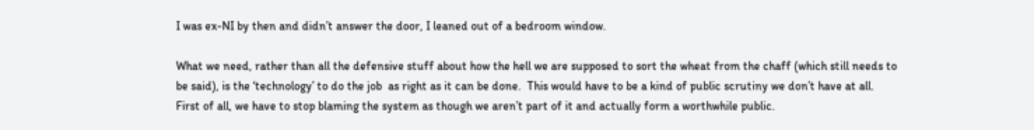I was ex-NI by then and didn’t answer the door, I leaned out of a bedroom window.

What we need, rather than all the defensive stuff about how the hell we are supposed to sort the wheat from the chaff (which still needs to be said), is the ‘technology’ to do the job  as right as it can be done.  This would have to be a kind of public scrutiny we don’t have at all.  First of all, we have to stop blaming the system as though we aren’t part of it and actually form a worthwhile public.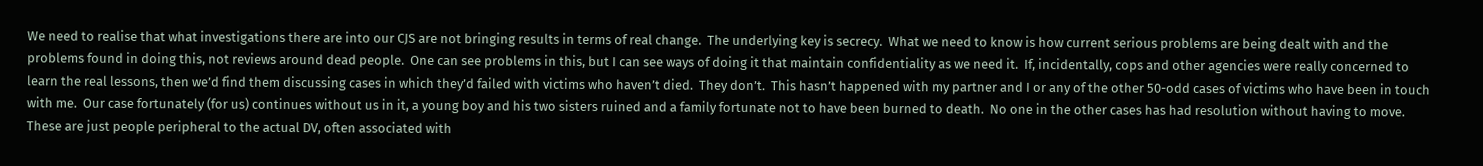We need to realise that what investigations there are into our CJS are not bringing results in terms of real change.  The underlying key is secrecy.  What we need to know is how current serious problems are being dealt with and the problems found in doing this, not reviews around dead people.  One can see problems in this, but I can see ways of doing it that maintain confidentiality as we need it.  If, incidentally, cops and other agencies were really concerned to learn the real lessons, then we’d find them discussing cases in which they’d failed with victims who haven’t died.  They don’t.  This hasn’t happened with my partner and I or any of the other 50-odd cases of victims who have been in touch with me.  Our case fortunately (for us) continues without us in it, a young boy and his two sisters ruined and a family fortunate not to have been burned to death.  No one in the other cases has had resolution without having to move.  These are just people peripheral to the actual DV, often associated with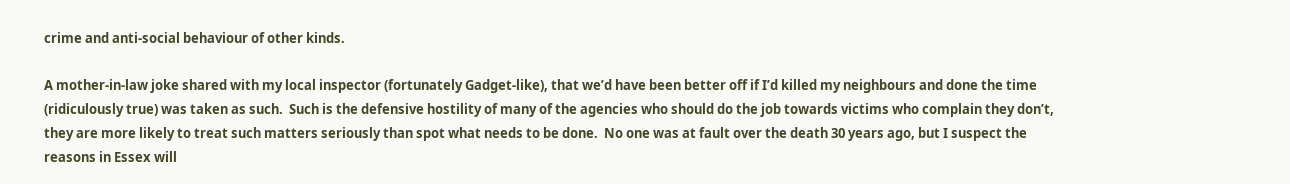crime and anti-social behaviour of other kinds.

A mother-in-law joke shared with my local inspector (fortunately Gadget-like), that we’d have been better off if I’d killed my neighbours and done the time (ridiculously true) was taken as such.  Such is the defensive hostility of many of the agencies who should do the job towards victims who complain they don’t, they are more likely to treat such matters seriously than spot what needs to be done.  No one was at fault over the death 30 years ago, but I suspect the reasons in Essex will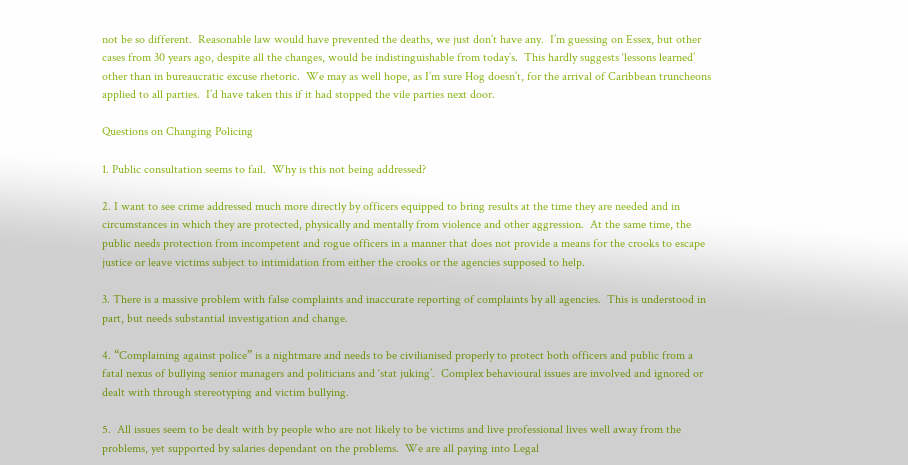not be so different.  Reasonable law would have prevented the deaths, we just don’t have any.  I’m guessing on Essex, but other cases from 30 years ago, despite all the changes, would be indistinguishable from today’s.  This hardly suggests ‘lessons learned’ other than in bureaucratic excuse rhetoric.  We may as well hope, as I’m sure Hog doesn’t, for the arrival of Caribbean truncheons applied to all parties.  I’d have taken this if it had stopped the vile parties next door.

Questions on Changing Policing

1. Public consultation seems to fail.  Why is this not being addressed?

2. I want to see crime addressed much more directly by officers equipped to bring results at the time they are needed and in circumstances in which they are protected, physically and mentally from violence and other aggression.  At the same time, the public needs protection from incompetent and rogue officers in a manner that does not provide a means for the crooks to escape justice or leave victims subject to intimidation from either the crooks or the agencies supposed to help.

3. There is a massive problem with false complaints and inaccurate reporting of complaints by all agencies.  This is understood in part, but needs substantial investigation and change.

4. “Complaining against police” is a nightmare and needs to be civilianised properly to protect both officers and public from a fatal nexus of bullying senior managers and politicians and ‘stat juking’.  Complex behavioural issues are involved and ignored or dealt with through stereotyping and victim bullying.

5.  All issues seem to be dealt with by people who are not likely to be victims and live professional lives well away from the problems, yet supported by salaries dependant on the problems.  We are all paying into Legal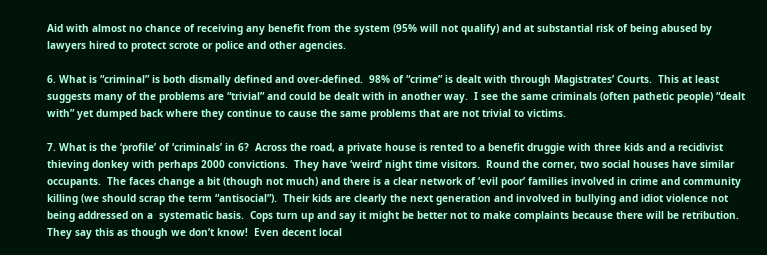Aid with almost no chance of receiving any benefit from the system (95% will not qualify) and at substantial risk of being abused by lawyers hired to protect scrote or police and other agencies.

6. What is “criminal” is both dismally defined and over-defined.  98% of “crime” is dealt with through Magistrates’ Courts.  This at least suggests many of the problems are “trivial” and could be dealt with in another way.  I see the same criminals (often pathetic people) “dealt with” yet dumped back where they continue to cause the same problems that are not trivial to victims.

7. What is the ‘profile’ of ‘criminals’ in 6?  Across the road, a private house is rented to a benefit druggie with three kids and a recidivist thieving donkey with perhaps 2000 convictions.  They have ‘weird’ night time visitors.  Round the corner, two social houses have similar occupants.  The faces change a bit (though not much) and there is a clear network of ‘evil poor’ families involved in crime and community killing (we should scrap the term “antisocial”).  Their kids are clearly the next generation and involved in bullying and idiot violence not being addressed on a  systematic basis.  Cops turn up and say it might be better not to make complaints because there will be retribution.  They say this as though we don’t know!  Even decent local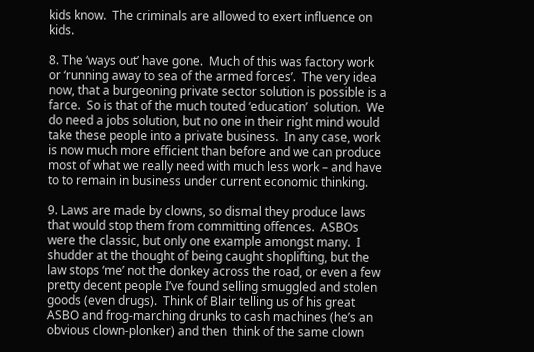kids know.  The criminals are allowed to exert influence on kids.

8. The ‘ways out’ have gone.  Much of this was factory work or ‘running away to sea of the armed forces’.  The very idea now, that a burgeoning private sector solution is possible is a  farce.  So is that of the much touted ‘education’  solution.  We do need a jobs solution, but no one in their right mind would take these people into a private business.  In any case, work is now much more efficient than before and we can produce most of what we really need with much less work – and have to to remain in business under current economic thinking.

9. Laws are made by clowns, so dismal they produce laws that would stop them from committing offences.  ASBOs were the classic, but only one example amongst many.  I shudder at the thought of being caught shoplifting, but the law stops ‘me’ not the donkey across the road, or even a few pretty decent people I’ve found selling smuggled and stolen goods (even drugs).  Think of Blair telling us of his great ASBO and frog-marching drunks to cash machines (he’s an obvious clown-plonker) and then  think of the same clown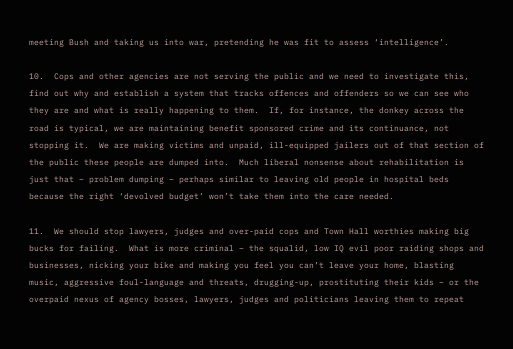meeting Bush and taking us into war, pretending he was fit to assess ‘intelligence’.

10.  Cops and other agencies are not serving the public and we need to investigate this, find out why and establish a system that tracks offences and offenders so we can see who they are and what is really happening to them.  If, for instance, the donkey across the road is typical, we are maintaining benefit sponsored crime and its continuance, not stopping it.  We are making victims and unpaid, ill-equipped jailers out of that section of the public these people are dumped into.  Much liberal nonsense about rehabilitation is just that – problem dumping – perhaps similar to leaving old people in hospital beds because the right ‘devolved budget’ won’t take them into the care needed.

11.  We should stop lawyers, judges and over-paid cops and Town Hall worthies making big bucks for failing.  What is more criminal – the squalid, low IQ evil poor raiding shops and businesses, nicking your bike and making you feel you can’t leave your home, blasting music, aggressive foul-language and threats, drugging-up, prostituting their kids – or the overpaid nexus of agency bosses, lawyers, judges and politicians leaving them to repeat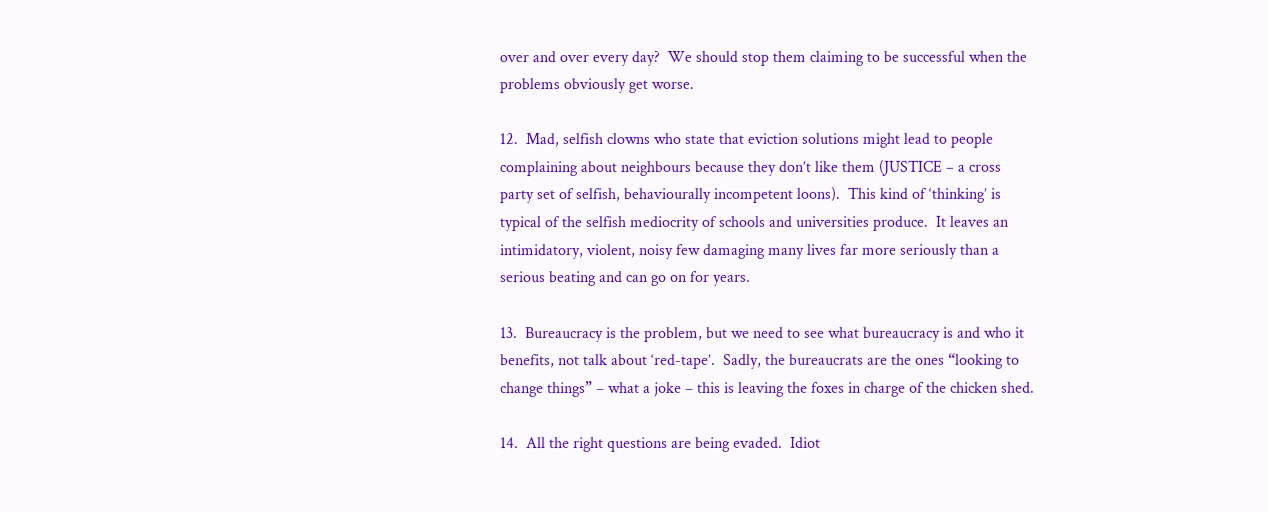over and over every day?  We should stop them claiming to be successful when the problems obviously get worse.

12.  Mad, selfish clowns who state that eviction solutions might lead to people complaining about neighbours because they don’t like them (JUSTICE – a cross party set of selfish, behaviourally incompetent loons).  This kind of ‘thinking’ is typical of the selfish mediocrity of schools and universities produce.  It leaves an intimidatory, violent, noisy few damaging many lives far more seriously than a serious beating and can go on for years.

13.  Bureaucracy is the problem, but we need to see what bureaucracy is and who it benefits, not talk about ‘red-tape’.  Sadly, the bureaucrats are the ones “looking to change things” – what a joke – this is leaving the foxes in charge of the chicken shed.

14.  All the right questions are being evaded.  Idiot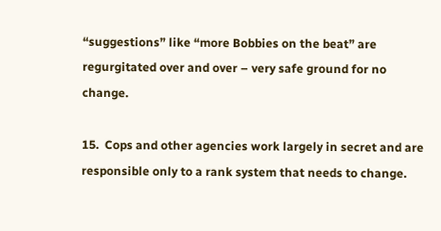“suggestions” like “more Bobbies on the beat” are regurgitated over and over – very safe ground for no change.

15.  Cops and other agencies work largely in secret and are responsible only to a rank system that needs to change.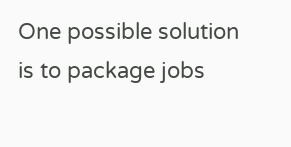One possible solution is to package jobs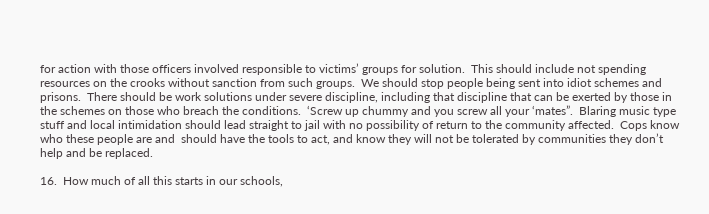for action with those officers involved responsible to victims’ groups for solution.  This should include not spending resources on the crooks without sanction from such groups.  We should stop people being sent into idiot schemes and prisons.  There should be work solutions under severe discipline, including that discipline that can be exerted by those in the schemes on those who breach the conditions.  ‘Screw up chummy and you screw all your ‘mates”.  Blaring music type stuff and local intimidation should lead straight to jail with no possibility of return to the community affected.  Cops know who these people are and  should have the tools to act, and know they will not be tolerated by communities they don’t help and be replaced.

16.  How much of all this starts in our schools,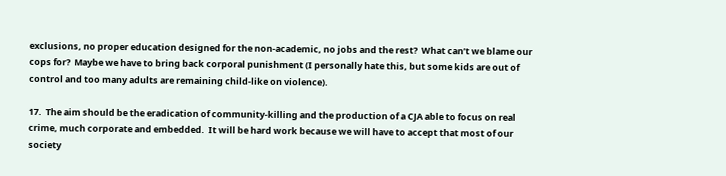exclusions, no proper education designed for the non-academic, no jobs and the rest?  What can’t we blame our cops for?  Maybe we have to bring back corporal punishment (I personally hate this, but some kids are out of control and too many adults are remaining child-like on violence).

17.  The aim should be the eradication of community-killing and the production of a CJA able to focus on real crime, much corporate and embedded.  It will be hard work because we will have to accept that most of our society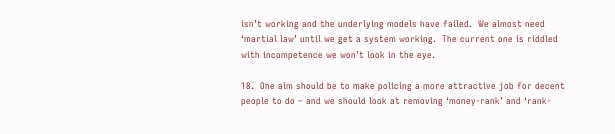isn’t working and the underlying models have failed.  We almost need ‘martial law’ until we get a system working.  The current one is riddled with incompetence we won’t look in the eye.

18.  One aim should be to make policing a more attractive job for decent people to do – and we should look at removing ‘money-rank’ and ‘rank-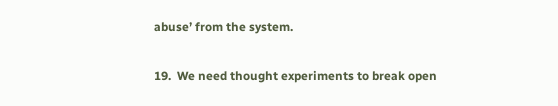abuse’ from the system.

19.  We need thought experiments to break open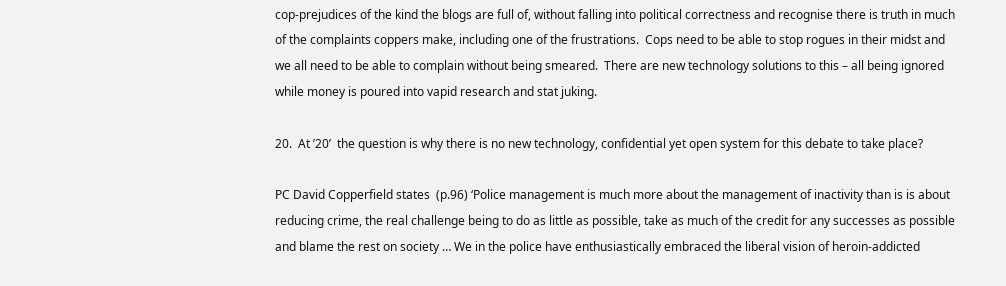cop-prejudices of the kind the blogs are full of, without falling into political correctness and recognise there is truth in much of the complaints coppers make, including one of the frustrations.  Cops need to be able to stop rogues in their midst and we all need to be able to complain without being smeared.  There are new technology solutions to this – all being ignored while money is poured into vapid research and stat juking.

20.  At ’20’  the question is why there is no new technology, confidential yet open system for this debate to take place?

PC David Copperfield states  (p.96) ‘Police management is much more about the management of inactivity than is is about reducing crime, the real challenge being to do as little as possible, take as much of the credit for any successes as possible and blame the rest on society … We in the police have enthusiastically embraced the liberal vision of heroin-addicted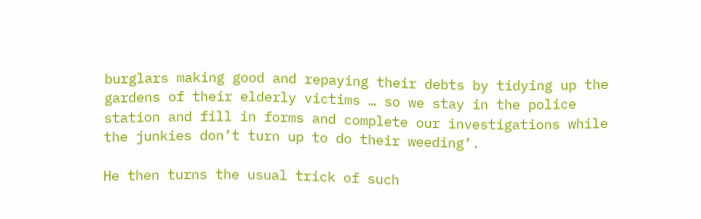burglars making good and repaying their debts by tidying up the gardens of their elderly victims … so we stay in the police station and fill in forms and complete our investigations while the junkies don’t turn up to do their weeding’.

He then turns the usual trick of such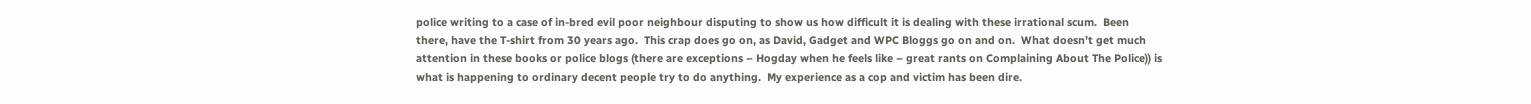police writing to a case of in-bred evil poor neighbour disputing to show us how difficult it is dealing with these irrational scum.  Been there, have the T-shirt from 30 years ago.  This crap does go on, as David, Gadget and WPC Bloggs go on and on.  What doesn’t get much attention in these books or police blogs (there are exceptions – Hogday when he feels like – great rants on Complaining About The Police)) is what is happening to ordinary decent people try to do anything.  My experience as a cop and victim has been dire.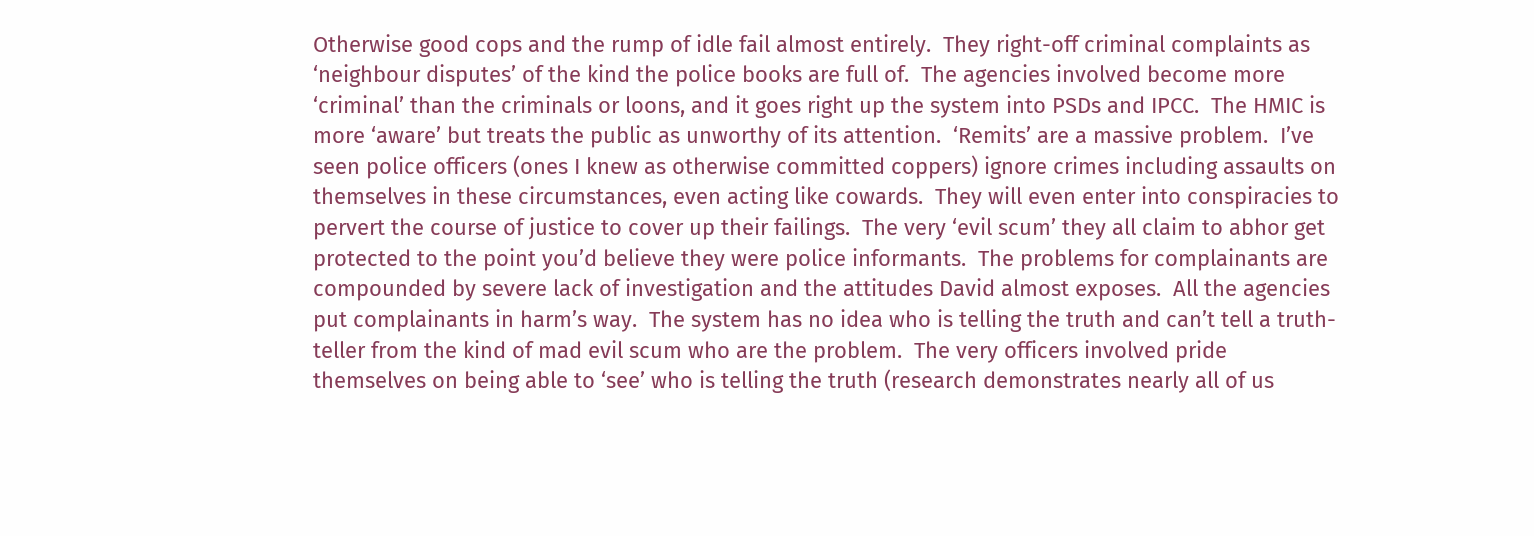Otherwise good cops and the rump of idle fail almost entirely.  They right-off criminal complaints as ‘neighbour disputes’ of the kind the police books are full of.  The agencies involved become more ‘criminal’ than the criminals or loons, and it goes right up the system into PSDs and IPCC.  The HMIC is more ‘aware’ but treats the public as unworthy of its attention.  ‘Remits’ are a massive problem.  I’ve seen police officers (ones I knew as otherwise committed coppers) ignore crimes including assaults on themselves in these circumstances, even acting like cowards.  They will even enter into conspiracies to pervert the course of justice to cover up their failings.  The very ‘evil scum’ they all claim to abhor get protected to the point you’d believe they were police informants.  The problems for complainants are compounded by severe lack of investigation and the attitudes David almost exposes.  All the agencies put complainants in harm’s way.  The system has no idea who is telling the truth and can’t tell a truth-teller from the kind of mad evil scum who are the problem.  The very officers involved pride themselves on being able to ‘see’ who is telling the truth (research demonstrates nearly all of us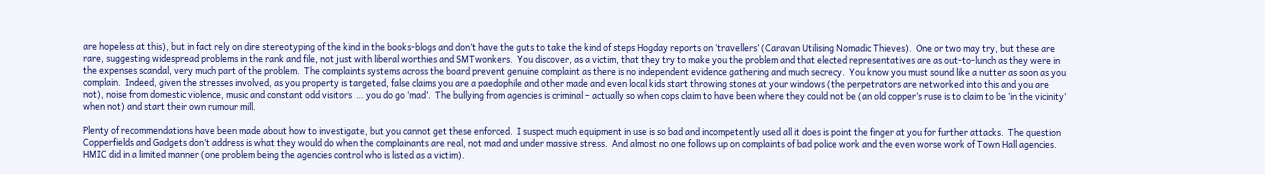are hopeless at this), but in fact rely on dire stereotyping of the kind in the books-blogs and don’t have the guts to take the kind of steps Hogday reports on ‘travellers’ (Caravan Utilising Nomadic Thieves).  One or two may try, but these are rare, suggesting widespread problems in the rank and file, not just with liberal worthies and SMTwonkers.  You discover, as a victim, that they try to make you the problem and that elected representatives are as out-to-lunch as they were in the expenses scandal, very much part of the problem.  The complaints systems across the board prevent genuine complaint as there is no independent evidence gathering and much secrecy.  You know you must sound like a nutter as soon as you complain.  Indeed, given the stresses involved, as you property is targeted, false claims you are a paedophile and other made and even local kids start throwing stones at your windows (the perpetrators are networked into this and you are not), noise from domestic violence, music and constant odd visitors  … you do go ‘mad’.  The bullying from agencies is criminal – actually so when cops claim to have been where they could not be (an old copper’s ruse is to claim to be ‘in the vicinity’ when not) and start their own rumour mill.

Plenty of recommendations have been made about how to investigate, but you cannot get these enforced.  I suspect much equipment in use is so bad and incompetently used all it does is point the finger at you for further attacks.  The question Copperfields and Gadgets don’t address is what they would do when the complainants are real, not mad and under massive stress.  And almost no one follows up on complaints of bad police work and the even worse work of Town Hall agencies.  HMIC did in a limited manner (one problem being the agencies control who is listed as a victim).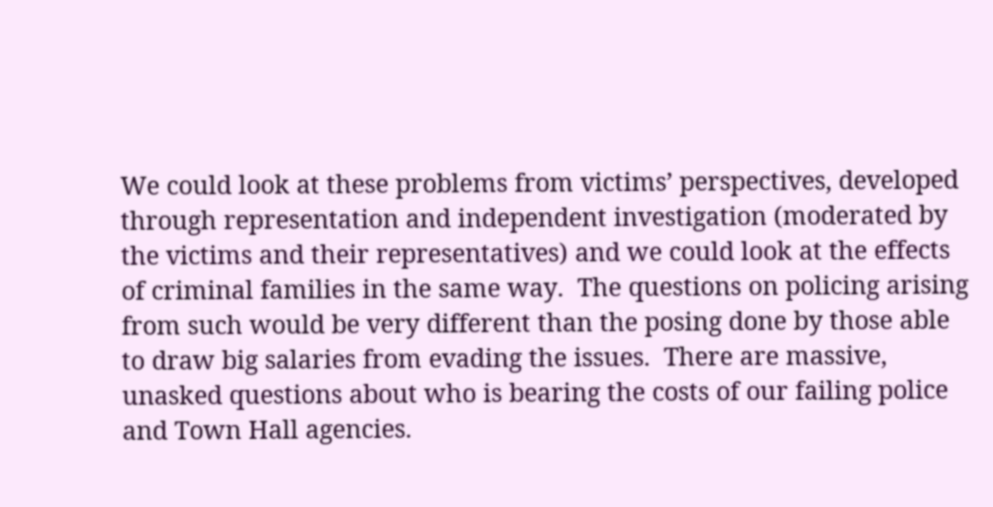We could look at these problems from victims’ perspectives, developed through representation and independent investigation (moderated by the victims and their representatives) and we could look at the effects of criminal families in the same way.  The questions on policing arising from such would be very different than the posing done by those able to draw big salaries from evading the issues.  There are massive, unasked questions about who is bearing the costs of our failing police and Town Hall agencies.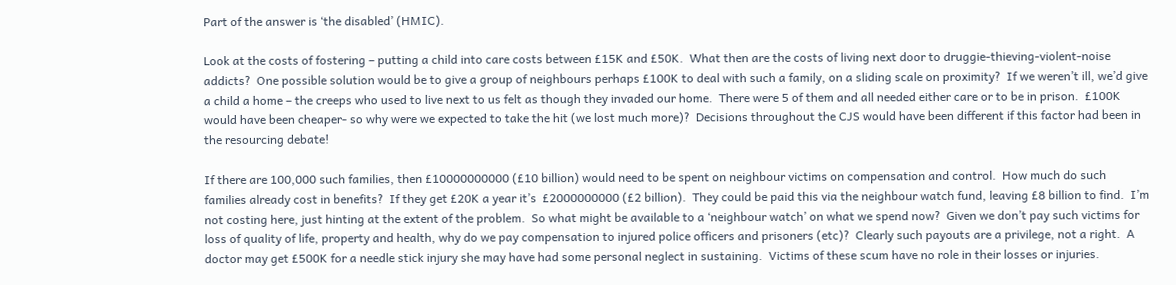Part of the answer is ‘the disabled’ (HMIC).

Look at the costs of fostering – putting a child into care costs between £15K and £50K.  What then are the costs of living next door to druggie-thieving-violent-noise addicts?  One possible solution would be to give a group of neighbours perhaps £100K to deal with such a family, on a sliding scale on proximity?  If we weren’t ill, we’d give a child a home – the creeps who used to live next to us felt as though they invaded our home.  There were 5 of them and all needed either care or to be in prison.  £100K would have been cheaper- so why were we expected to take the hit (we lost much more)?  Decisions throughout the CJS would have been different if this factor had been in the resourcing debate!

If there are 100,000 such families, then £10000000000 (£10 billion) would need to be spent on neighbour victims on compensation and control.  How much do such families already cost in benefits?  If they get £20K a year it’s  £2000000000 (£2 billion).  They could be paid this via the neighbour watch fund, leaving £8 billion to find.  I’m not costing here, just hinting at the extent of the problem.  So what might be available to a ‘neighbour watch’ on what we spend now?  Given we don’t pay such victims for loss of quality of life, property and health, why do we pay compensation to injured police officers and prisoners (etc)?  Clearly such payouts are a privilege, not a right.  A doctor may get £500K for a needle stick injury she may have had some personal neglect in sustaining.  Victims of these scum have no role in their losses or injuries.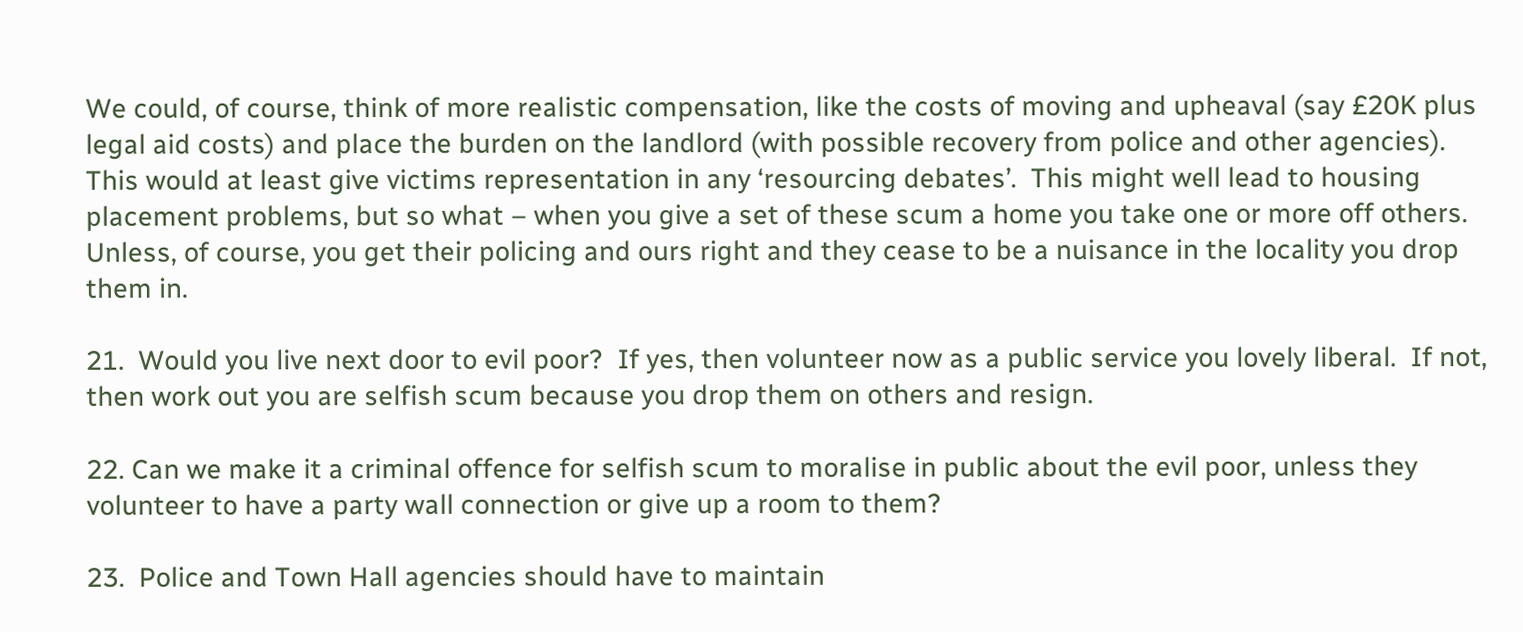We could, of course, think of more realistic compensation, like the costs of moving and upheaval (say £20K plus legal aid costs) and place the burden on the landlord (with possible recovery from police and other agencies).  This would at least give victims representation in any ‘resourcing debates’.  This might well lead to housing placement problems, but so what – when you give a set of these scum a home you take one or more off others.  Unless, of course, you get their policing and ours right and they cease to be a nuisance in the locality you drop them in.

21.  Would you live next door to evil poor?  If yes, then volunteer now as a public service you lovely liberal.  If not, then work out you are selfish scum because you drop them on others and resign.

22. Can we make it a criminal offence for selfish scum to moralise in public about the evil poor, unless they volunteer to have a party wall connection or give up a room to them?

23.  Police and Town Hall agencies should have to maintain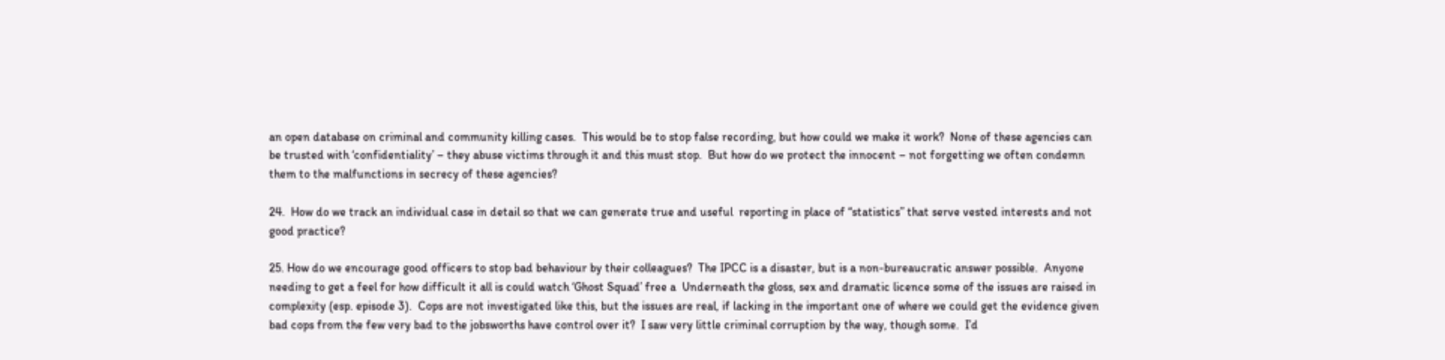an open database on criminal and community killing cases.  This would be to stop false recording, but how could we make it work?  None of these agencies can be trusted with ‘confidentiality’ – they abuse victims through it and this must stop.  But how do we protect the innocent – not forgetting we often condemn them to the malfunctions in secrecy of these agencies?

24.  How do we track an individual case in detail so that we can generate true and useful  reporting in place of “statistics” that serve vested interests and not good practice?

25. How do we encourage good officers to stop bad behaviour by their colleagues?  The IPCC is a disaster, but is a non-bureaucratic answer possible.  Anyone needing to get a feel for how difficult it all is could watch ‘Ghost Squad’ free a  Underneath the gloss, sex and dramatic licence some of the issues are raised in complexity (esp. episode 3).  Cops are not investigated like this, but the issues are real, if lacking in the important one of where we could get the evidence given bad cops from the few very bad to the jobsworths have control over it?  I saw very little criminal corruption by the way, though some.  I’d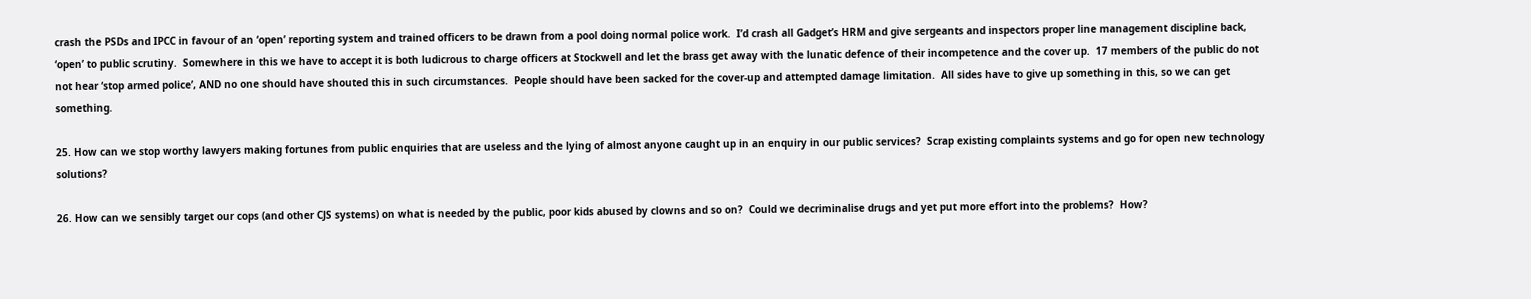crash the PSDs and IPCC in favour of an ‘open’ reporting system and trained officers to be drawn from a pool doing normal police work.  I’d crash all Gadget’s HRM and give sergeants and inspectors proper line management discipline back, ‘open’ to public scrutiny.  Somewhere in this we have to accept it is both ludicrous to charge officers at Stockwell and let the brass get away with the lunatic defence of their incompetence and the cover up.  17 members of the public do not not hear ‘stop armed police’, AND no one should have shouted this in such circumstances.  People should have been sacked for the cover-up and attempted damage limitation.  All sides have to give up something in this, so we can get something.

25. How can we stop worthy lawyers making fortunes from public enquiries that are useless and the lying of almost anyone caught up in an enquiry in our public services?  Scrap existing complaints systems and go for open new technology solutions?

26. How can we sensibly target our cops (and other CJS systems) on what is needed by the public, poor kids abused by clowns and so on?  Could we decriminalise drugs and yet put more effort into the problems?  How?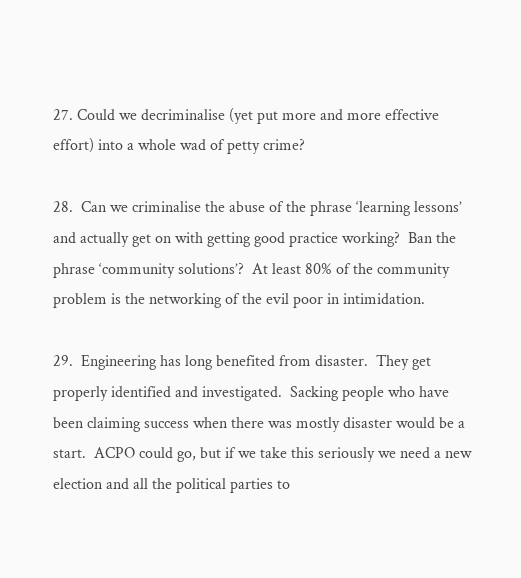27. Could we decriminalise (yet put more and more effective effort) into a whole wad of petty crime?

28.  Can we criminalise the abuse of the phrase ‘learning lessons’ and actually get on with getting good practice working?  Ban the phrase ‘community solutions’?  At least 80% of the community problem is the networking of the evil poor in intimidation.

29.  Engineering has long benefited from disaster.  They get properly identified and investigated.  Sacking people who have been claiming success when there was mostly disaster would be a start.  ACPO could go, but if we take this seriously we need a new election and all the political parties to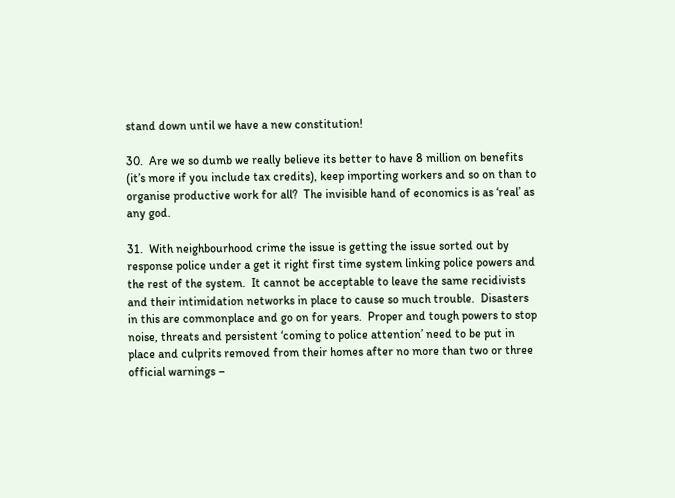stand down until we have a new constitution!

30.  Are we so dumb we really believe its better to have 8 million on benefits (it’s more if you include tax credits), keep importing workers and so on than to organise productive work for all?  The invisible hand of economics is as ‘real’ as any god.

31.  With neighbourhood crime the issue is getting the issue sorted out by response police under a get it right first time system linking police powers and the rest of the system.  It cannot be acceptable to leave the same recidivists and their intimidation networks in place to cause so much trouble.  Disasters in this are commonplace and go on for years.  Proper and tough powers to stop noise, threats and persistent ‘coming to police attention’ need to be put in place and culprits removed from their homes after no more than two or three official warnings –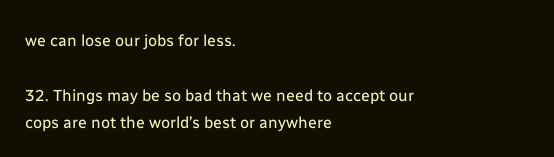we can lose our jobs for less.

32. Things may be so bad that we need to accept our cops are not the world’s best or anywhere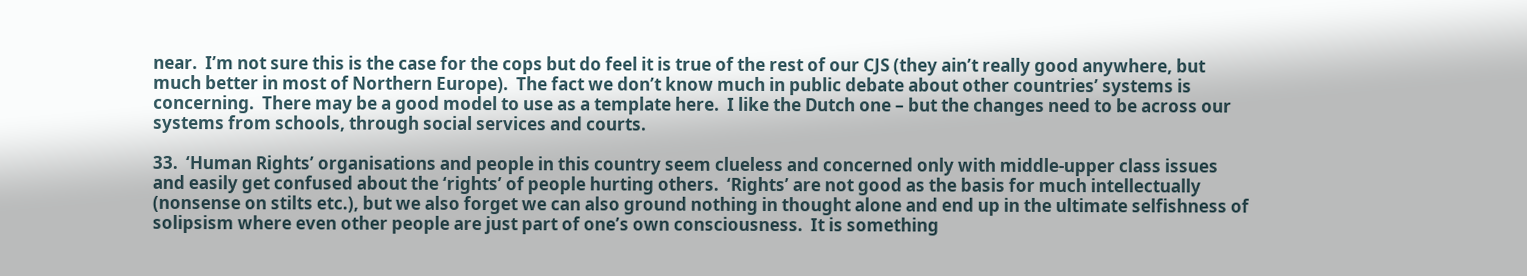near.  I’m not sure this is the case for the cops but do feel it is true of the rest of our CJS (they ain’t really good anywhere, but much better in most of Northern Europe).  The fact we don’t know much in public debate about other countries’ systems is concerning.  There may be a good model to use as a template here.  I like the Dutch one – but the changes need to be across our systems from schools, through social services and courts.

33.  ‘Human Rights’ organisations and people in this country seem clueless and concerned only with middle-upper class issues and easily get confused about the ‘rights’ of people hurting others.  ‘Rights’ are not good as the basis for much intellectually (nonsense on stilts etc.), but we also forget we can also ground nothing in thought alone and end up in the ultimate selfishness of solipsism where even other people are just part of one’s own consciousness.  It is something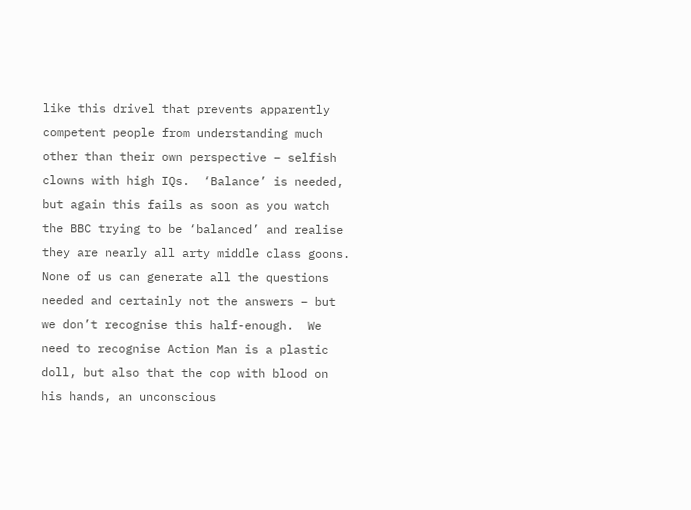like this drivel that prevents apparently competent people from understanding much other than their own perspective – selfish clowns with high IQs.  ‘Balance’ is needed, but again this fails as soon as you watch the BBC trying to be ‘balanced’ and realise they are nearly all arty middle class goons.  None of us can generate all the questions needed and certainly not the answers – but we don’t recognise this half-enough.  We need to recognise Action Man is a plastic doll, but also that the cop with blood on his hands, an unconscious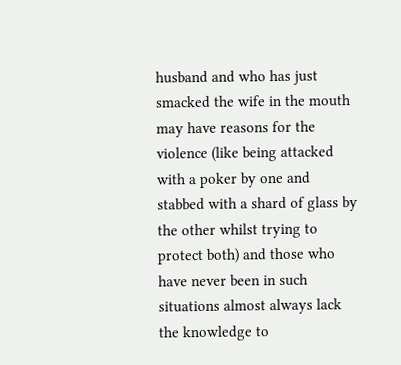husband and who has just smacked the wife in the mouth may have reasons for the violence (like being attacked with a poker by one and stabbed with a shard of glass by the other whilst trying to protect both) and those who have never been in such situations almost always lack the knowledge to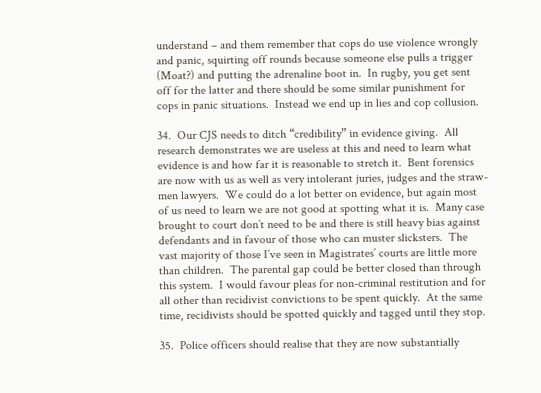understand – and them remember that cops do use violence wrongly and panic, squirting off rounds because someone else pulls a trigger (Moat?) and putting the adrenaline boot in.  In rugby, you get sent off for the latter and there should be some similar punishment for cops in panic situations.  Instead we end up in lies and cop collusion.

34.  Our CJS needs to ditch “credibility” in evidence giving.  All research demonstrates we are useless at this and need to learn what evidence is and how far it is reasonable to stretch it.  Bent forensics are now with us as well as very intolerant juries, judges and the straw-men lawyers.  We could do a lot better on evidence, but again most of us need to learn we are not good at spotting what it is.  Many case brought to court don’t need to be and there is still heavy bias against defendants and in favour of those who can muster slicksters.  The vast majority of those I’ve seen in Magistrates’ courts are little more than children.  The parental gap could be better closed than through this system.  I would favour pleas for non-criminal restitution and for all other than recidivist convictions to be spent quickly.  At the same time, recidivists should be spotted quickly and tagged until they stop.

35.  Police officers should realise that they are now substantially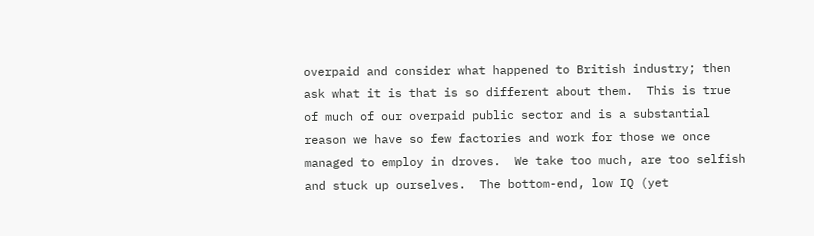overpaid and consider what happened to British industry; then ask what it is that is so different about them.  This is true of much of our overpaid public sector and is a substantial reason we have so few factories and work for those we once managed to employ in droves.  We take too much, are too selfish and stuck up ourselves.  The bottom-end, low IQ (yet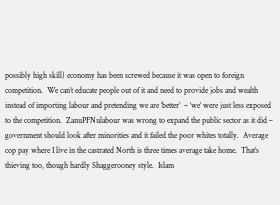possibly high skill) economy has been screwed because it was open to foreign competition.  We can’t educate people out of it and need to provide jobs and wealth instead of importing labour and pretending we are ‘better’  – ‘we’ were just less exposed to the competition.  ZanuPFNulabour was wrong to expand the public sector as it did – government should look after minorities and it failed the poor whites totally.  Average cop pay where I live in the castrated North is three times average take home.  That’s thieving too, though hardly Shaggerooney style.  Islam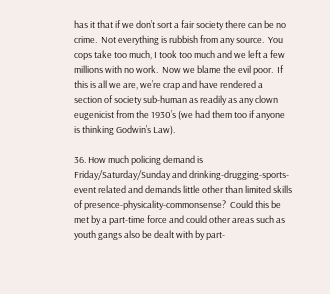has it that if we don’t sort a fair society there can be no crime.  Not everything is rubbish from any source.  You cops take too much, I took too much and we left a few millions with no work.  Now we blame the evil poor.  If this is all we are, we’re crap and have rendered a section of society sub-human as readily as any clown eugenicist from the 1930’s (we had them too if anyone is thinking Godwin’s Law).

36. How much policing demand is Friday/Saturday/Sunday and drinking-drugging-sports-event related and demands little other than limited skills of presence-physicality-commonsense?  Could this be met by a part-time force and could other areas such as youth gangs also be dealt with by part-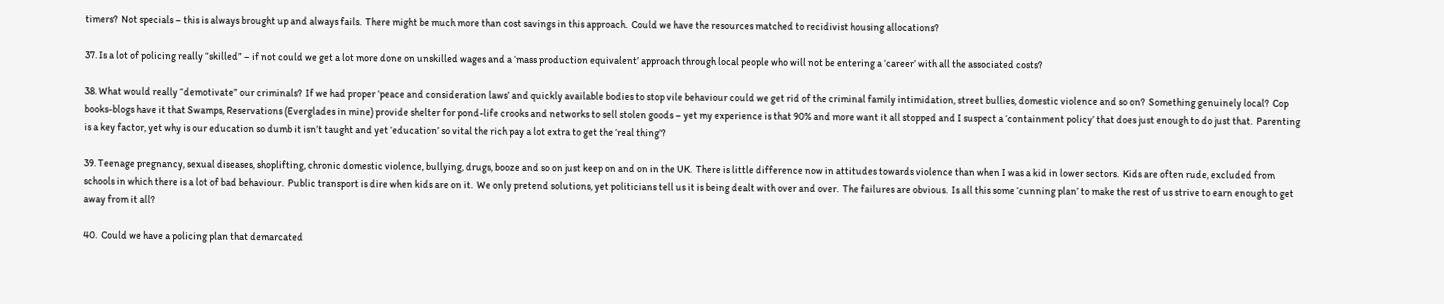timers?  Not specials – this is always brought up and always fails.  There might be much more than cost savings in this approach.  Could we have the resources matched to recidivist housing allocations?

37. Is a lot of policing really “skilled” – if not could we get a lot more done on unskilled wages and a ‘mass production equivalent’ approach through local people who will not be entering a ‘career’ with all the associated costs?

38. What would really “demotivate” our criminals?  If we had proper ‘peace and consideration laws’ and quickly available bodies to stop vile behaviour could we get rid of the criminal family intimidation, street bullies, domestic violence and so on?  Something genuinely local?  Cop books-blogs have it that Swamps, Reservations (Everglades in mine) provide shelter for pond-life crooks and networks to sell stolen goods – yet my experience is that 90% and more want it all stopped and I suspect a ‘containment policy’ that does just enough to do just that.  Parenting is a key factor, yet why is our education so dumb it isn’t taught and yet ‘education’ so vital the rich pay a lot extra to get the ‘real thing’?

39. Teenage pregnancy, sexual diseases, shoplifting, chronic domestic violence, bullying, drugs, booze and so on just keep on and on in the UK.  There is little difference now in attitudes towards violence than when I was a kid in lower sectors.  Kids are often rude, excluded from schools in which there is a lot of bad behaviour.  Public transport is dire when kids are on it.  We only pretend solutions, yet politicians tell us it is being dealt with over and over.  The failures are obvious.  Is all this some ‘cunning plan’ to make the rest of us strive to earn enough to get away from it all?

40.  Could we have a policing plan that demarcated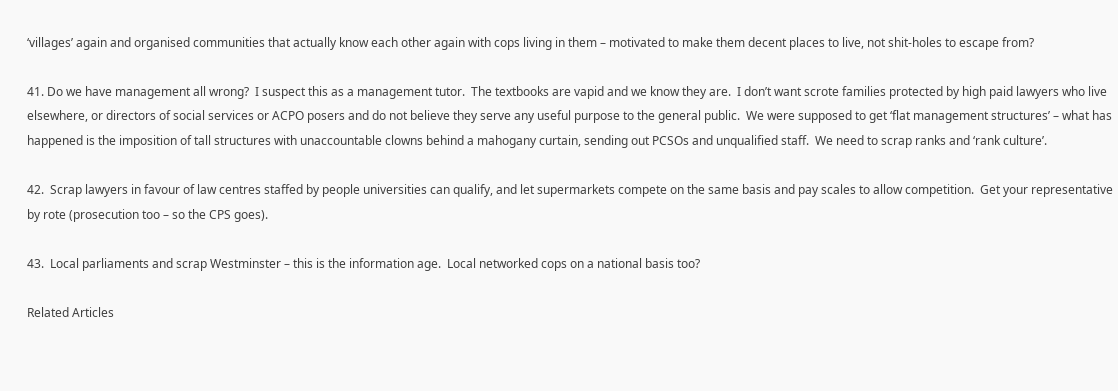‘villages’ again and organised communities that actually know each other again with cops living in them – motivated to make them decent places to live, not shit-holes to escape from?

41. Do we have management all wrong?  I suspect this as a management tutor.  The textbooks are vapid and we know they are.  I don’t want scrote families protected by high paid lawyers who live elsewhere, or directors of social services or ACPO posers and do not believe they serve any useful purpose to the general public.  We were supposed to get ‘flat management structures’ – what has happened is the imposition of tall structures with unaccountable clowns behind a mahogany curtain, sending out PCSOs and unqualified staff.  We need to scrap ranks and ‘rank culture’.

42.  Scrap lawyers in favour of law centres staffed by people universities can qualify, and let supermarkets compete on the same basis and pay scales to allow competition.  Get your representative by rote (prosecution too – so the CPS goes).

43.  Local parliaments and scrap Westminster – this is the information age.  Local networked cops on a national basis too?

Related Articles